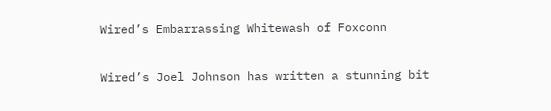Wired’s Embarrassing Whitewash of Foxconn

Wired’s Joel Johnson has written a stunning bit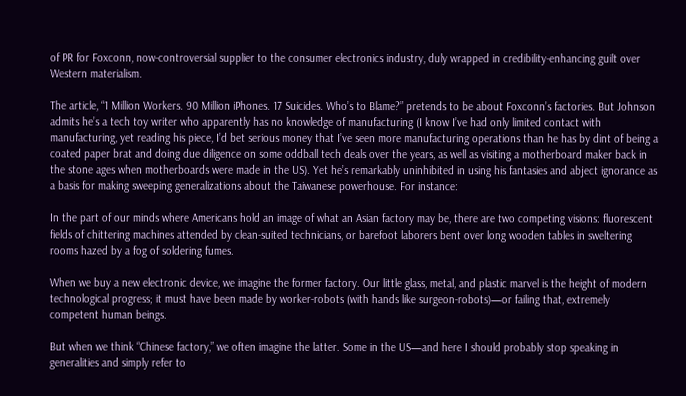of PR for Foxconn, now-controversial supplier to the consumer electronics industry, duly wrapped in credibility-enhancing guilt over Western materialism.

The article, “1 Million Workers. 90 Million iPhones. 17 Suicides. Who’s to Blame?” pretends to be about Foxconn’s factories. But Johnson admits he’s a tech toy writer who apparently has no knowledge of manufacturing (I know I’ve had only limited contact with manufacturing, yet reading his piece, I’d bet serious money that I’ve seen more manufacturing operations than he has by dint of being a coated paper brat and doing due diligence on some oddball tech deals over the years, as well as visiting a motherboard maker back in the stone ages when motherboards were made in the US). Yet he’s remarkably uninhibited in using his fantasies and abject ignorance as a basis for making sweeping generalizations about the Taiwanese powerhouse. For instance:

In the part of our minds where Americans hold an image of what an Asian factory may be, there are two competing visions: fluorescent fields of chittering machines attended by clean-suited technicians, or barefoot laborers bent over long wooden tables in sweltering rooms hazed by a fog of soldering fumes.

When we buy a new electronic device, we imagine the former factory. Our little glass, metal, and plastic marvel is the height of modern technological progress; it must have been made by worker-robots (with hands like surgeon-robots)—or failing that, extremely competent human beings.

But when we think “Chinese factory,” we often imagine the latter. Some in the US—and here I should probably stop speaking in generalities and simply refer to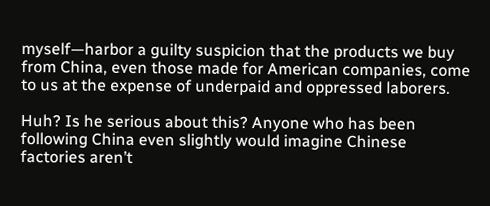myself—harbor a guilty suspicion that the products we buy from China, even those made for American companies, come to us at the expense of underpaid and oppressed laborers.

Huh? Is he serious about this? Anyone who has been following China even slightly would imagine Chinese factories aren’t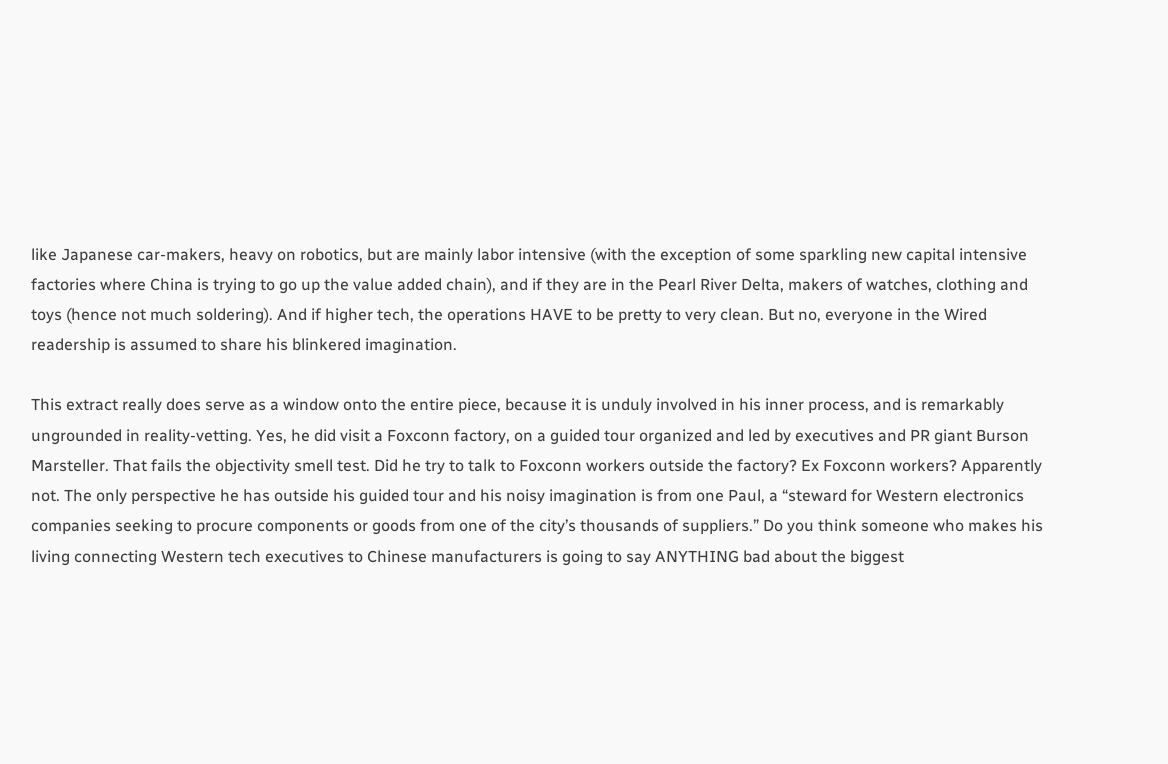like Japanese car-makers, heavy on robotics, but are mainly labor intensive (with the exception of some sparkling new capital intensive factories where China is trying to go up the value added chain), and if they are in the Pearl River Delta, makers of watches, clothing and toys (hence not much soldering). And if higher tech, the operations HAVE to be pretty to very clean. But no, everyone in the Wired readership is assumed to share his blinkered imagination.

This extract really does serve as a window onto the entire piece, because it is unduly involved in his inner process, and is remarkably ungrounded in reality-vetting. Yes, he did visit a Foxconn factory, on a guided tour organized and led by executives and PR giant Burson Marsteller. That fails the objectivity smell test. Did he try to talk to Foxconn workers outside the factory? Ex Foxconn workers? Apparently not. The only perspective he has outside his guided tour and his noisy imagination is from one Paul, a “steward for Western electronics companies seeking to procure components or goods from one of the city’s thousands of suppliers.” Do you think someone who makes his living connecting Western tech executives to Chinese manufacturers is going to say ANYTHING bad about the biggest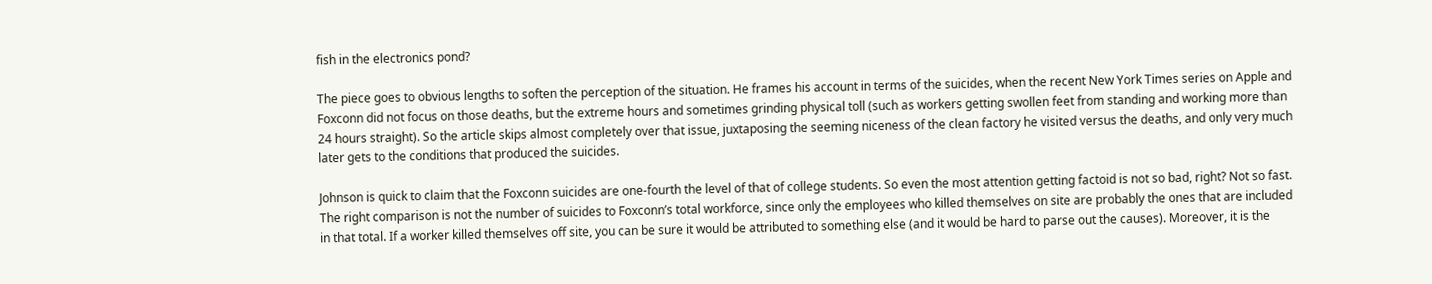fish in the electronics pond?

The piece goes to obvious lengths to soften the perception of the situation. He frames his account in terms of the suicides, when the recent New York Times series on Apple and Foxconn did not focus on those deaths, but the extreme hours and sometimes grinding physical toll (such as workers getting swollen feet from standing and working more than 24 hours straight). So the article skips almost completely over that issue, juxtaposing the seeming niceness of the clean factory he visited versus the deaths, and only very much later gets to the conditions that produced the suicides.

Johnson is quick to claim that the Foxconn suicides are one-fourth the level of that of college students. So even the most attention getting factoid is not so bad, right? Not so fast. The right comparison is not the number of suicides to Foxconn’s total workforce, since only the employees who killed themselves on site are probably the ones that are included in that total. If a worker killed themselves off site, you can be sure it would be attributed to something else (and it would be hard to parse out the causes). Moreover, it is the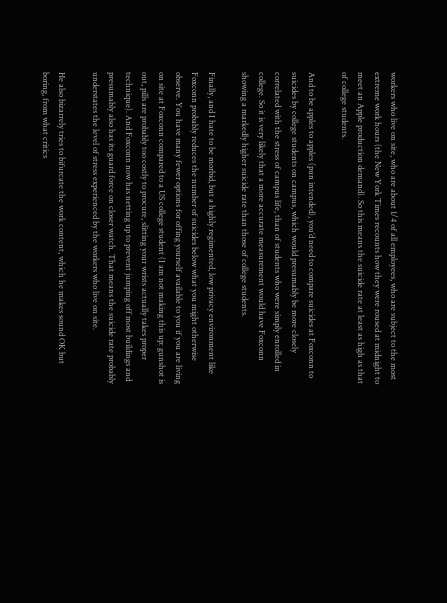workers who live on site, who are about 1/4 of all employees, who are subject to the most extreme work hours (the New York Times recounts how they were roused at midnight to meet an Apple production demand). So this means the suicide rate at least as high as that of college students.

And to be apples to apples (pun intended), you’d need to compare suicides at Foxconn to suicides by college students on campus, which would presumably be more closely correlated with the stress of campus life, than of students who were simply enrolled in college. So it is very likely that a more accurate measurement would have Foxconn showing a markedly higher suicide rate than those of college students.

Finally, and I hate to be morbid, but a highly regimented, low privacy environment like Foxconn probably reduces the number of suicides below what you might otherwise observe. You have many fewer options for offing yourself available to you if you are living on site at Foxconn compared to a US college student (I am not making this up: gunshot is out, pills are probably too costly to procure, slitting your wrists actually takes proper technique). And Foxconn now has netting up to prevent jumping off most buildings and presumably also has its guard force on closer watch. That means the suicide rate probably understates the level of stress experienced by the workers who live on site.

He also bizarrely tries to bifurcate the work content, which he makes sound OK but boring, from what critics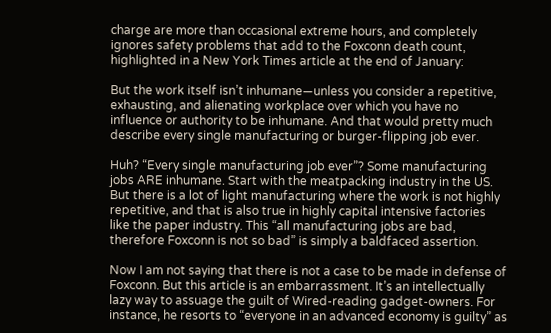charge are more than occasional extreme hours, and completely ignores safety problems that add to the Foxconn death count, highlighted in a New York Times article at the end of January:

But the work itself isn’t inhumane—unless you consider a repetitive, exhausting, and alienating workplace over which you have no influence or authority to be inhumane. And that would pretty much describe every single manufacturing or burger-flipping job ever.

Huh? “Every single manufacturing job ever”? Some manufacturing jobs ARE inhumane. Start with the meatpacking industry in the US. But there is a lot of light manufacturing where the work is not highly repetitive, and that is also true in highly capital intensive factories like the paper industry. This “all manufacturing jobs are bad, therefore Foxconn is not so bad” is simply a baldfaced assertion.

Now I am not saying that there is not a case to be made in defense of Foxconn. But this article is an embarrassment. It’s an intellectually lazy way to assuage the guilt of Wired-reading gadget-owners. For instance, he resorts to “everyone in an advanced economy is guilty” as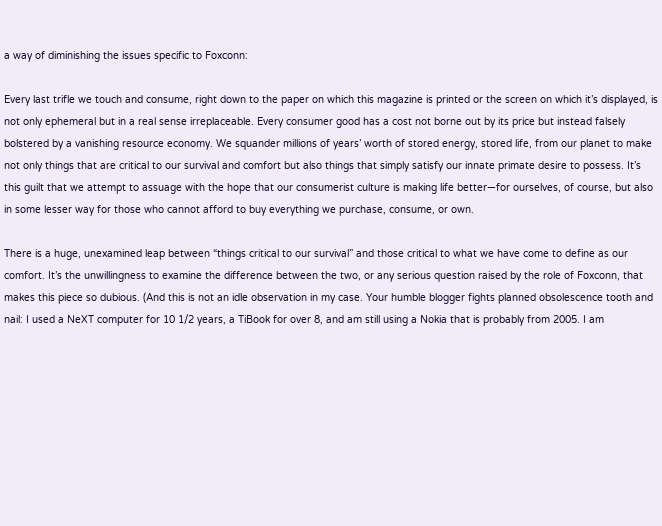a way of diminishing the issues specific to Foxconn:

Every last trifle we touch and consume, right down to the paper on which this magazine is printed or the screen on which it’s displayed, is not only ephemeral but in a real sense irreplaceable. Every consumer good has a cost not borne out by its price but instead falsely bolstered by a vanishing resource economy. We squander millions of years’ worth of stored energy, stored life, from our planet to make not only things that are critical to our survival and comfort but also things that simply satisfy our innate primate desire to possess. It’s this guilt that we attempt to assuage with the hope that our consumerist culture is making life better—for ourselves, of course, but also in some lesser way for those who cannot afford to buy everything we purchase, consume, or own.

There is a huge, unexamined leap between “things critical to our survival” and those critical to what we have come to define as our comfort. It’s the unwillingness to examine the difference between the two, or any serious question raised by the role of Foxconn, that makes this piece so dubious. (And this is not an idle observation in my case. Your humble blogger fights planned obsolescence tooth and nail: I used a NeXT computer for 10 1/2 years, a TiBook for over 8, and am still using a Nokia that is probably from 2005. I am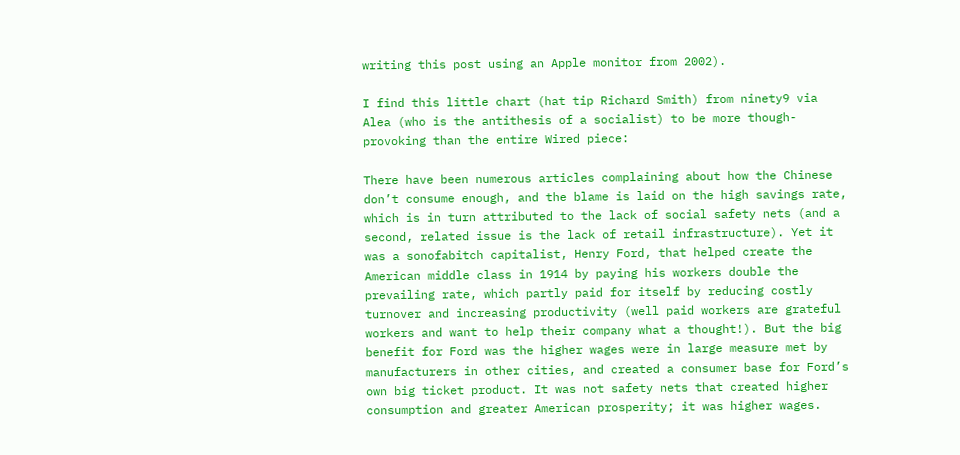writing this post using an Apple monitor from 2002).

I find this little chart (hat tip Richard Smith) from ninety9 via Alea (who is the antithesis of a socialist) to be more though-provoking than the entire Wired piece:

There have been numerous articles complaining about how the Chinese don’t consume enough, and the blame is laid on the high savings rate, which is in turn attributed to the lack of social safety nets (and a second, related issue is the lack of retail infrastructure). Yet it was a sonofabitch capitalist, Henry Ford, that helped create the American middle class in 1914 by paying his workers double the prevailing rate, which partly paid for itself by reducing costly turnover and increasing productivity (well paid workers are grateful workers and want to help their company what a thought!). But the big benefit for Ford was the higher wages were in large measure met by manufacturers in other cities, and created a consumer base for Ford’s own big ticket product. It was not safety nets that created higher consumption and greater American prosperity; it was higher wages.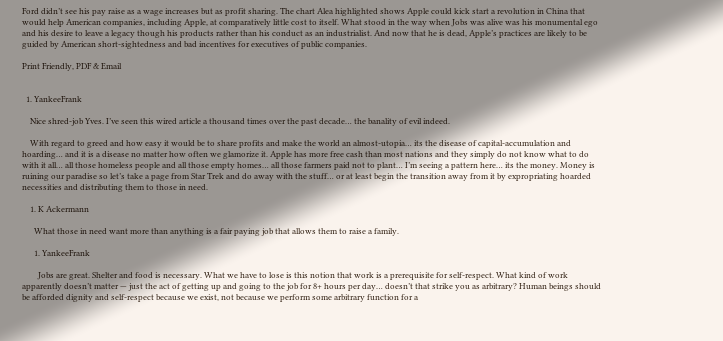Ford didn’t see his pay raise as a wage increases but as profit sharing. The chart Alea highlighted shows Apple could kick start a revolution in China that would help American companies, including Apple, at comparatively little cost to itself. What stood in the way when Jobs was alive was his monumental ego and his desire to leave a legacy though his products rather than his conduct as an industrialist. And now that he is dead, Apple’s practices are likely to be guided by American short-sightedness and bad incentives for executives of public companies.

Print Friendly, PDF & Email


  1. YankeeFrank

    Nice shred-job Yves. I’ve seen this wired article a thousand times over the past decade… the banality of evil indeed.

    With regard to greed and how easy it would be to share profits and make the world an almost-utopia… its the disease of capital-accumulation and hoarding… and it is a disease no matter how often we glamorize it. Apple has more free cash than most nations and they simply do not know what to do with it all… all those homeless people and all those empty homes… all those farmers paid not to plant… I’m seeing a pattern here… its the money. Money is ruining our paradise so let’s take a page from Star Trek and do away with the stuff… or at least begin the transition away from it by expropriating hoarded necessities and distributing them to those in need.

    1. K Ackermann

      What those in need want more than anything is a fair paying job that allows them to raise a family.

      1. YankeeFrank

        Jobs are great. Shelter and food is necessary. What we have to lose is this notion that work is a prerequisite for self-respect. What kind of work apparently doesn’t matter — just the act of getting up and going to the job for 8+ hours per day… doesn’t that strike you as arbitrary? Human beings should be afforded dignity and self-respect because we exist, not because we perform some arbitrary function for a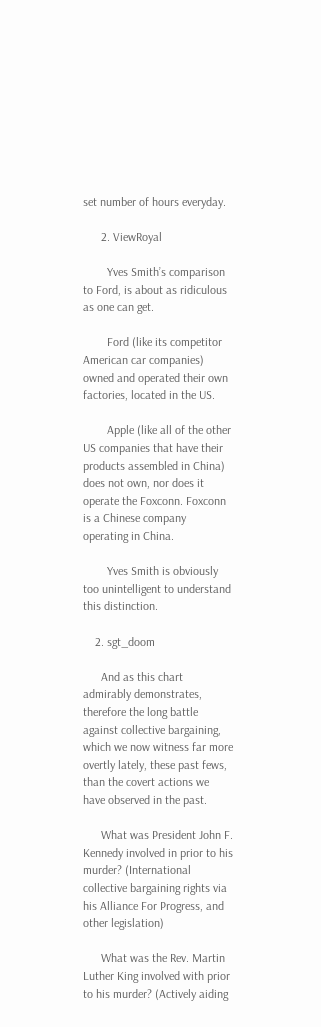set number of hours everyday.

      2. ViewRoyal

        Yves Smith’s comparison to Ford, is about as ridiculous as one can get.

        Ford (like its competitor American car companies) owned and operated their own factories, located in the US.

        Apple (like all of the other US companies that have their products assembled in China) does not own, nor does it operate the Foxconn. Foxconn is a Chinese company operating in China.

        Yves Smith is obviously too unintelligent to understand this distinction.

    2. sgt_doom

      And as this chart admirably demonstrates, therefore the long battle against collective bargaining, which we now witness far more overtly lately, these past fews, than the covert actions we have observed in the past.

      What was President John F. Kennedy involved in prior to his murder? (International collective bargaining rights via his Alliance For Progress, and other legislation)

      What was the Rev. Martin Luther King involved with prior to his murder? (Actively aiding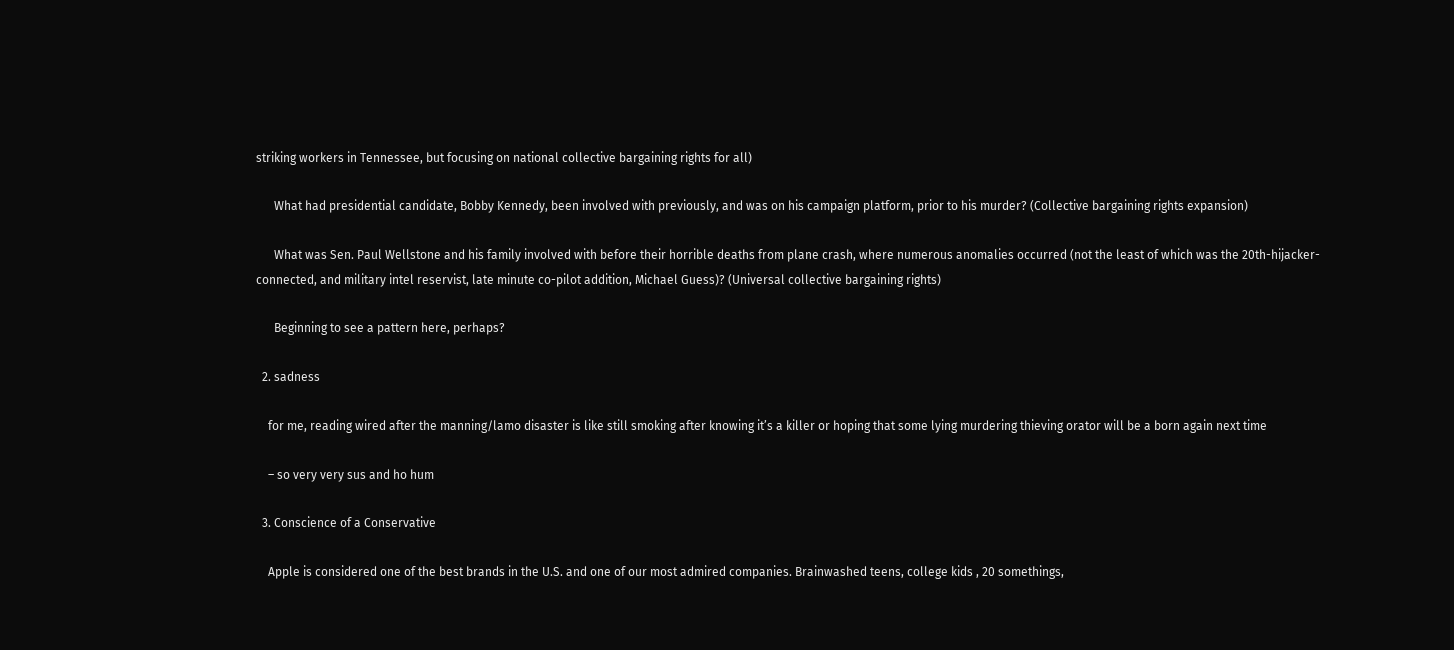striking workers in Tennessee, but focusing on national collective bargaining rights for all)

      What had presidential candidate, Bobby Kennedy, been involved with previously, and was on his campaign platform, prior to his murder? (Collective bargaining rights expansion)

      What was Sen. Paul Wellstone and his family involved with before their horrible deaths from plane crash, where numerous anomalies occurred (not the least of which was the 20th-hijacker-connected, and military intel reservist, late minute co-pilot addition, Michael Guess)? (Universal collective bargaining rights)

      Beginning to see a pattern here, perhaps?

  2. sadness

    for me, reading wired after the manning/lamo disaster is like still smoking after knowing it’s a killer or hoping that some lying murdering thieving orator will be a born again next time

    – so very very sus and ho hum

  3. Conscience of a Conservative

    Apple is considered one of the best brands in the U.S. and one of our most admired companies. Brainwashed teens, college kids , 20 somethings,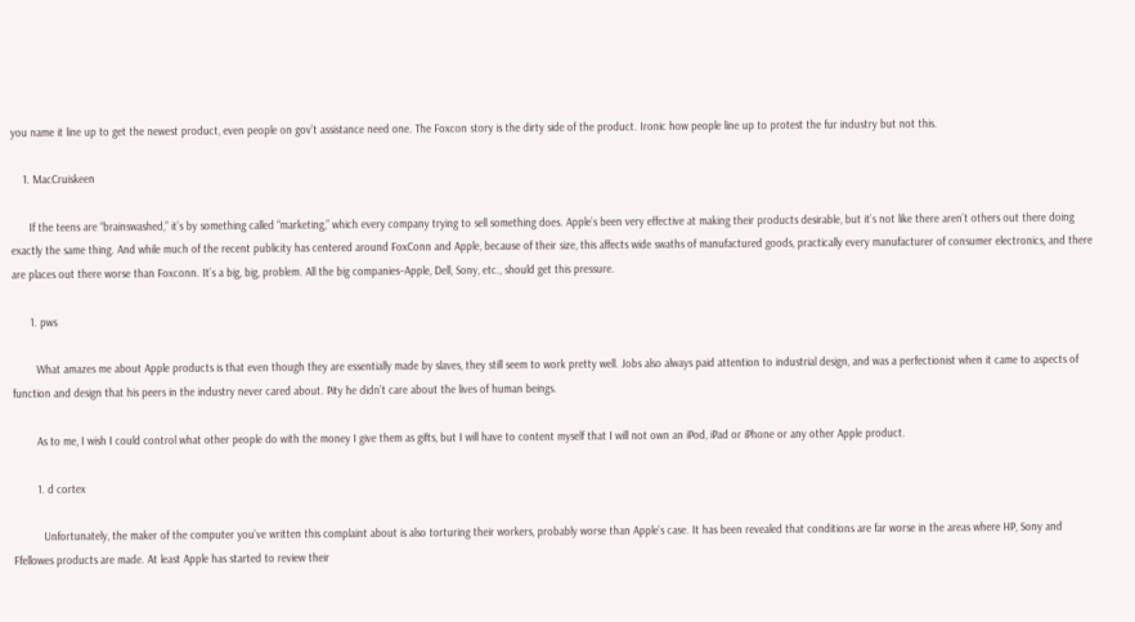you name it line up to get the newest product, even people on gov’t assistance need one. The Foxcon story is the dirty side of the product. Ironic how people line up to protest the fur industry but not this.

    1. MacCruiskeen

      If the teens are “brainswashed,” it’s by something called “marketing,” which every company trying to sell something does. Apple’s been very effective at making their products desirable, but it’s not like there aren’t others out there doing exactly the same thing. And while much of the recent publicity has centered around FoxConn and Apple, because of their size, this affects wide swaths of manufactured goods, practically every manufacturer of consumer electronics, and there are places out there worse than Foxconn. It’s a big, big, problem. All the big companies–Apple, Dell, Sony, etc., should get this pressure.

      1. pws

        What amazes me about Apple products is that even though they are essentially made by slaves, they still seem to work pretty well. Jobs also always paid attention to industrial design, and was a perfectionist when it came to aspects of function and design that his peers in the industry never cared about. Pity he didn’t care about the lives of human beings.

        As to me, I wish I could control what other people do with the money I give them as gifts, but I will have to content myself that I will not own an iPod, iPad or iPhone or any other Apple product.

        1. d cortex

          Unfortunately, the maker of the computer you’ve written this complaint about is also torturing their workers, probably worse than Apple’s case. It has been revealed that conditions are far worse in the areas where HP, Sony and Ffellowes products are made. At least Apple has started to review their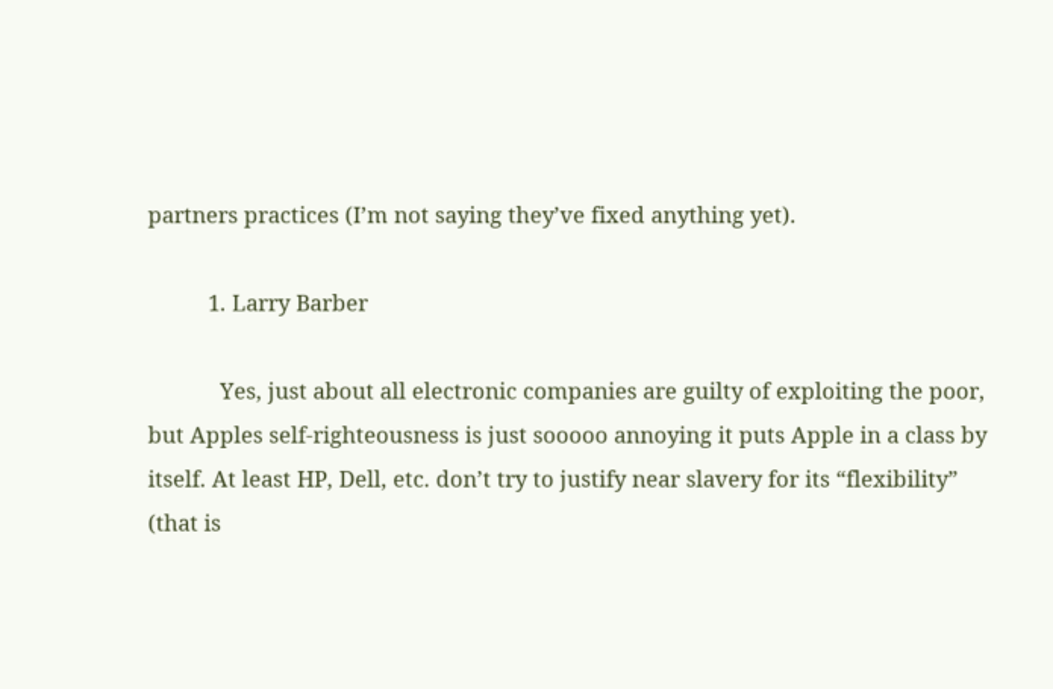partners practices (I’m not saying they’ve fixed anything yet).

          1. Larry Barber

            Yes, just about all electronic companies are guilty of exploiting the poor, but Apples self-righteousness is just sooooo annoying it puts Apple in a class by itself. At least HP, Dell, etc. don’t try to justify near slavery for its “flexibility” (that is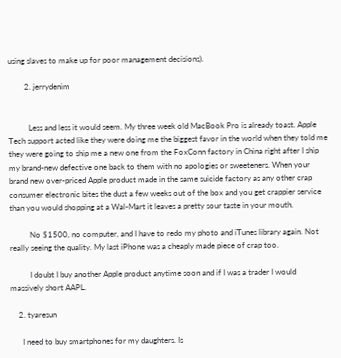using slaves to make up for poor management decisions).

        2. jerrydenim


          Less and less it would seem. My three week old MacBook Pro is already toast. Apple Tech support acted like they were doing me the biggest favor in the world when they told me they were going to ship me a new one from the FoxConn factory in China right after I ship my brand-new defective one back to them with no apologies or sweeteners. When your brand new over-priced Apple product made in the same suicide factory as any other crap consumer electronic bites the dust a few weeks out of the box and you get crappier service than you would shopping at a Wal-Mart it leaves a pretty sour taste in your mouth.

          No $1500, no computer, and I have to redo my photo and iTunes library again. Not really seeing the quality. My last iPhone was a cheaply made piece of crap too.

          I doubt I buy another Apple product anytime soon and if I was a trader I would massively short AAPL.

    2. tyaresun

      I need to buy smartphones for my daughters. Is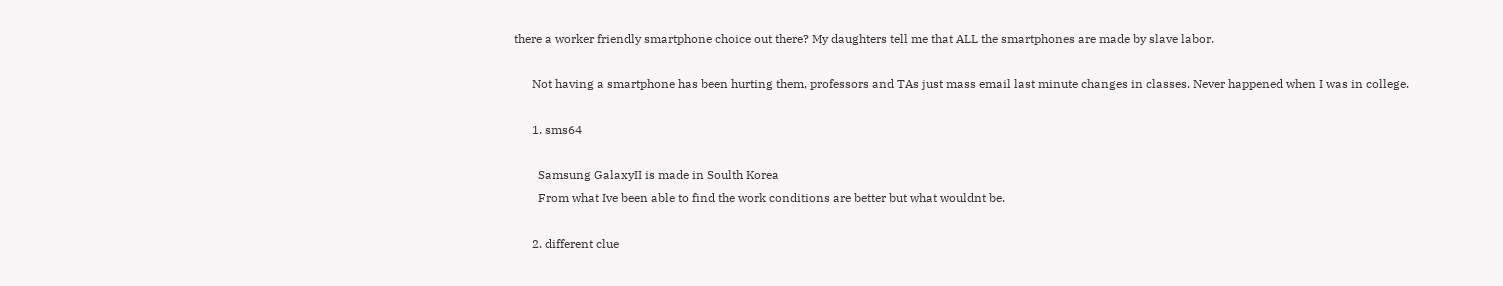there a worker friendly smartphone choice out there? My daughters tell me that ALL the smartphones are made by slave labor.

      Not having a smartphone has been hurting them, professors and TAs just mass email last minute changes in classes. Never happened when I was in college.

      1. sms64

        Samsung GalaxyII is made in Soulth Korea
        From what Ive been able to find the work conditions are better but what wouldnt be.

      2. different clue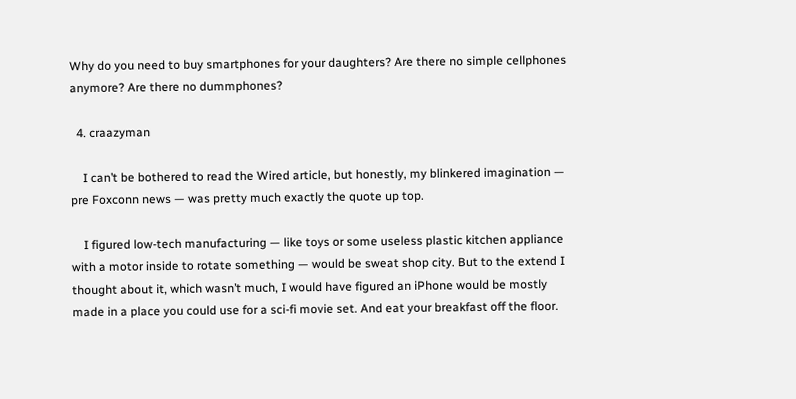Why do you need to buy smartphones for your daughters? Are there no simple cellphones anymore? Are there no dummphones?

  4. craazyman

    I can’t be bothered to read the Wired article, but honestly, my blinkered imagination — pre Foxconn news — was pretty much exactly the quote up top.

    I figured low-tech manufacturing — like toys or some useless plastic kitchen appliance with a motor inside to rotate something — would be sweat shop city. But to the extend I thought about it, which wasn’t much, I would have figured an iPhone would be mostly made in a place you could use for a sci-fi movie set. And eat your breakfast off the floor.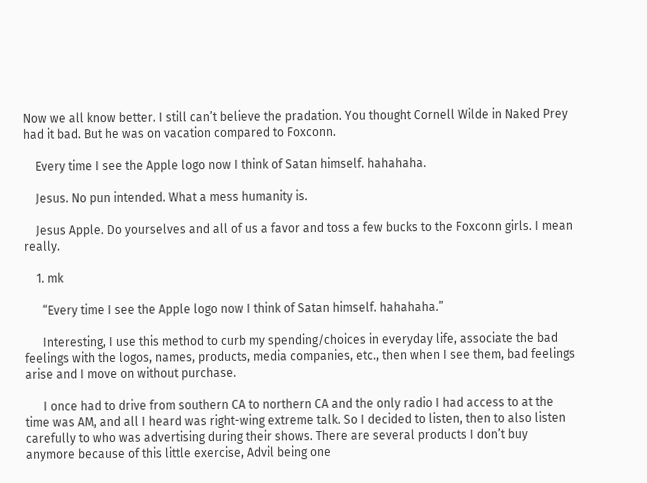Now we all know better. I still can’t believe the pradation. You thought Cornell Wilde in Naked Prey had it bad. But he was on vacation compared to Foxconn.

    Every time I see the Apple logo now I think of Satan himself. hahahaha.

    Jesus. No pun intended. What a mess humanity is.

    Jesus Apple. Do yourselves and all of us a favor and toss a few bucks to the Foxconn girls. I mean really.

    1. mk

      “Every time I see the Apple logo now I think of Satan himself. hahahaha.”

      Interesting, I use this method to curb my spending/choices in everyday life, associate the bad feelings with the logos, names, products, media companies, etc., then when I see them, bad feelings arise and I move on without purchase.

      I once had to drive from southern CA to northern CA and the only radio I had access to at the time was AM, and all I heard was right-wing extreme talk. So I decided to listen, then to also listen carefully to who was advertising during their shows. There are several products I don’t buy anymore because of this little exercise, Advil being one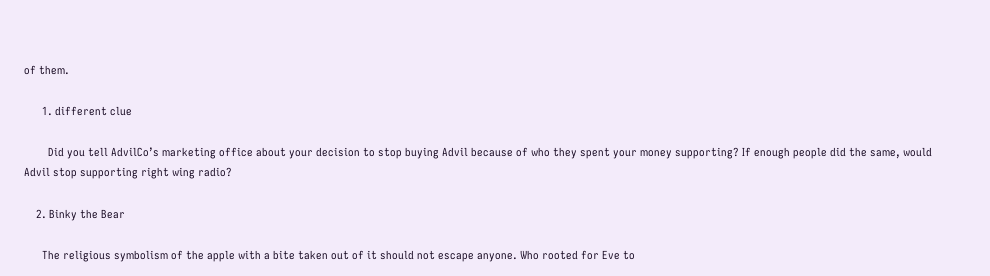of them.

      1. different clue

        Did you tell AdvilCo’s marketing office about your decision to stop buying Advil because of who they spent your money supporting? If enough people did the same, would Advil stop supporting right wing radio?

    2. Binky the Bear

      The religious symbolism of the apple with a bite taken out of it should not escape anyone. Who rooted for Eve to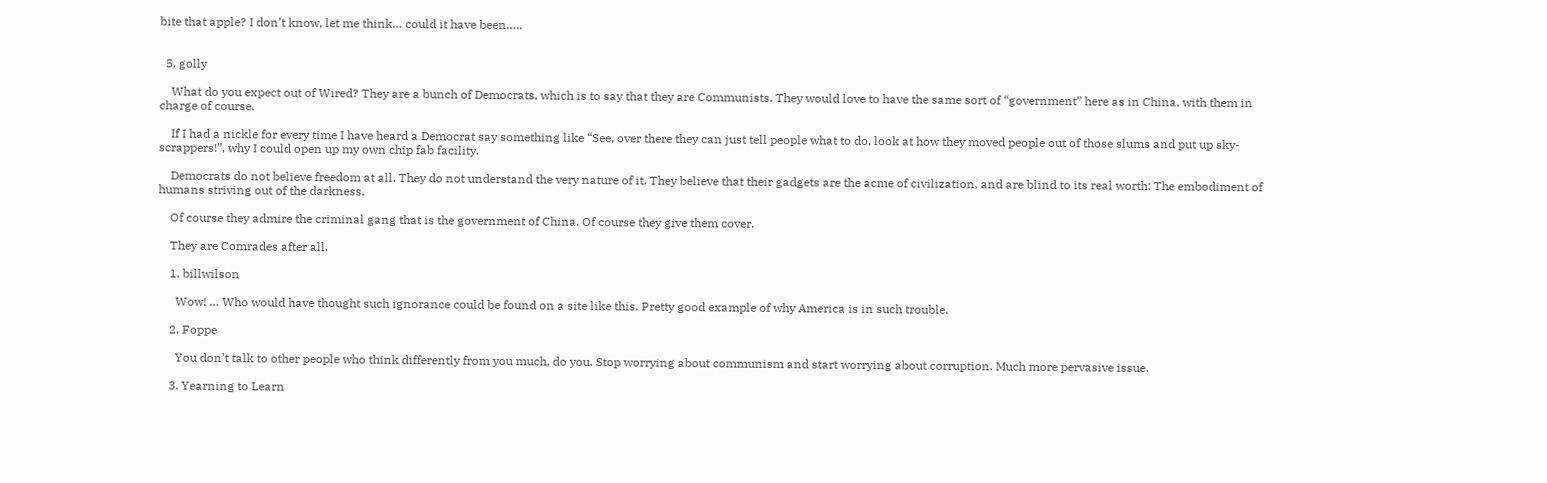bite that apple? I don’t know, let me think… could it have been…..


  5. golly

    What do you expect out of Wired? They are a bunch of Democrats, which is to say that they are Communists. They would love to have the same sort of “government” here as in China, with them in charge of course.

    If I had a nickle for every time I have heard a Democrat say something like “See, over there they can just tell people what to do, look at how they moved people out of those slums and put up sky-scrappers!”, why I could open up my own chip fab facility.

    Democrats do not believe freedom at all. They do not understand the very nature of it. They believe that their gadgets are the acme of civilization, and are blind to its real worth: The embodiment of humans striving out of the darkness.

    Of course they admire the criminal gang that is the government of China. Of course they give them cover.

    They are Comrades after all.

    1. billwilson

      Wow! … Who would have thought such ignorance could be found on a site like this. Pretty good example of why America is in such trouble.

    2. Foppe

      You don’t talk to other people who think differently from you much, do you. Stop worrying about communism and start worrying about corruption. Much more pervasive issue.

    3. Yearning to Learn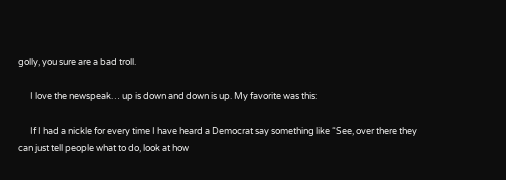golly, you sure are a bad troll.

      I love the newspeak… up is down and down is up. My favorite was this:

      If I had a nickle for every time I have heard a Democrat say something like “See, over there they can just tell people what to do, look at how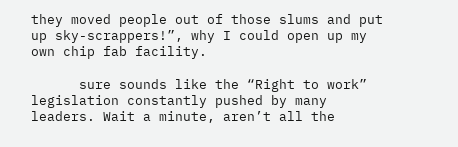they moved people out of those slums and put up sky-scrappers!”, why I could open up my own chip fab facility.

      sure sounds like the “Right to work” legislation constantly pushed by many leaders. Wait a minute, aren’t all the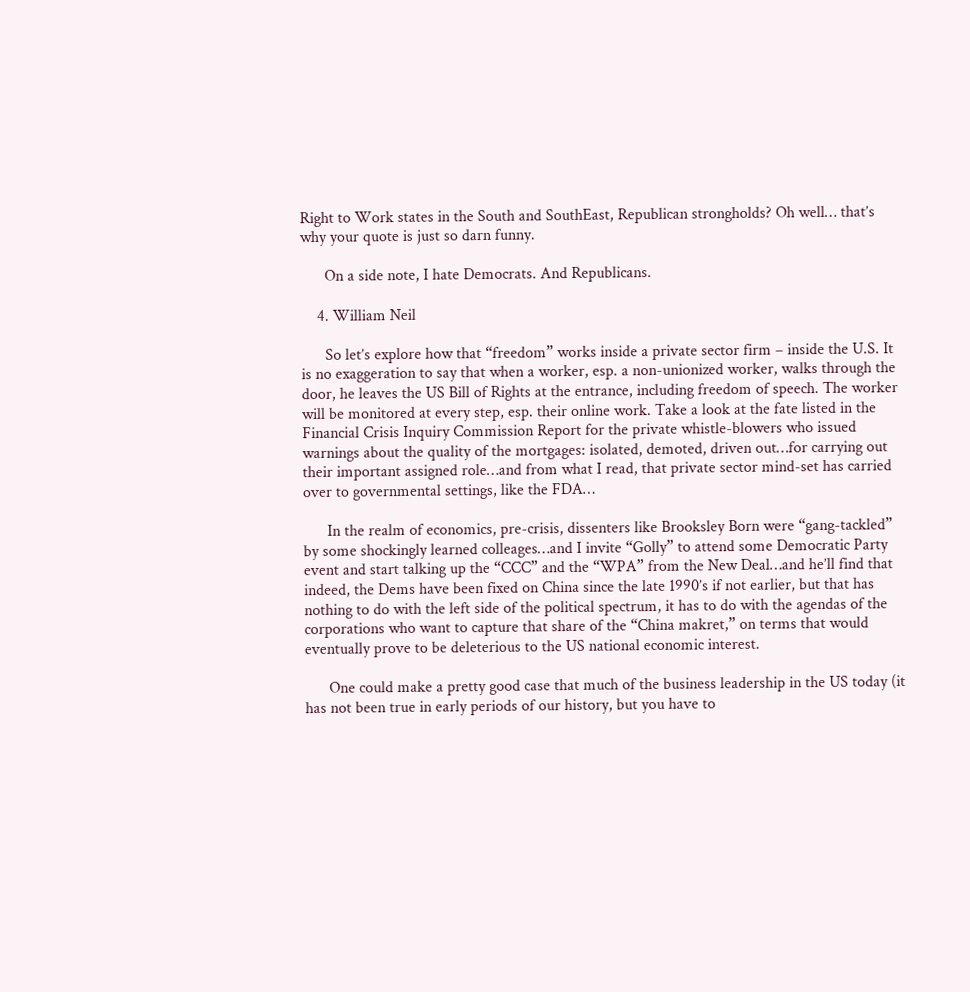Right to Work states in the South and SouthEast, Republican strongholds? Oh well… that’s why your quote is just so darn funny.

      On a side note, I hate Democrats. And Republicans.

    4. William Neil

      So let’s explore how that “freedom” works inside a private sector firm – inside the U.S. It is no exaggeration to say that when a worker, esp. a non-unionized worker, walks through the door, he leaves the US Bill of Rights at the entrance, including freedom of speech. The worker will be monitored at every step, esp. their online work. Take a look at the fate listed in the Financial Crisis Inquiry Commission Report for the private whistle-blowers who issued warnings about the quality of the mortgages: isolated, demoted, driven out…for carrying out their important assigned role…and from what I read, that private sector mind-set has carried over to governmental settings, like the FDA…

      In the realm of economics, pre-crisis, dissenters like Brooksley Born were “gang-tackled” by some shockingly learned colleages…and I invite “Golly” to attend some Democratic Party event and start talking up the “CCC” and the “WPA” from the New Deal…and he’ll find that indeed, the Dems have been fixed on China since the late 1990’s if not earlier, but that has nothing to do with the left side of the political spectrum, it has to do with the agendas of the corporations who want to capture that share of the “China makret,” on terms that would eventually prove to be deleterious to the US national economic interest.

      One could make a pretty good case that much of the business leadership in the US today (it has not been true in early periods of our history, but you have to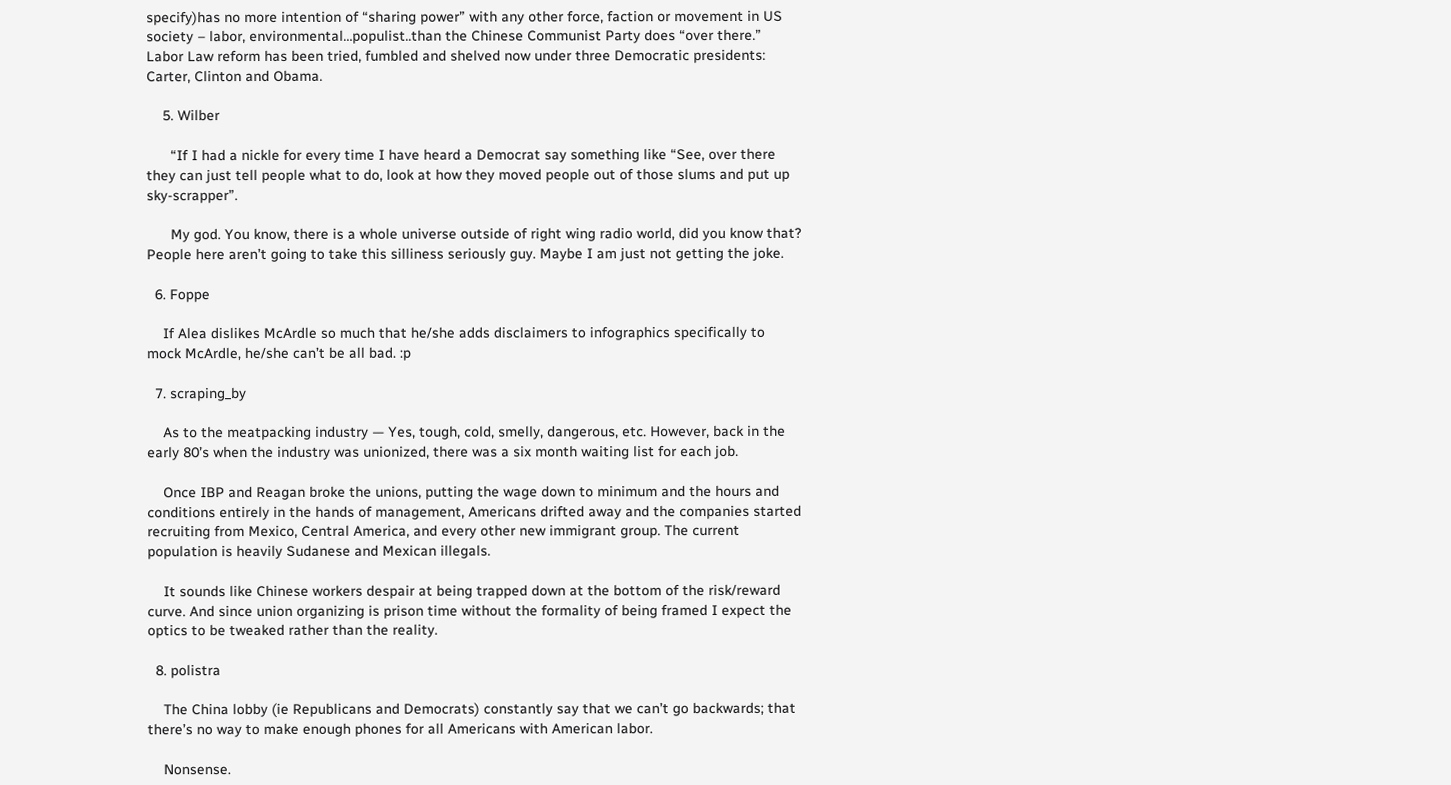specify)has no more intention of “sharing power” with any other force, faction or movement in US society – labor, environmental…populist..than the Chinese Communist Party does “over there.” Labor Law reform has been tried, fumbled and shelved now under three Democratic presidents: Carter, Clinton and Obama.

    5. Wilber

      “If I had a nickle for every time I have heard a Democrat say something like “See, over there they can just tell people what to do, look at how they moved people out of those slums and put up sky-scrapper”.

      My god. You know, there is a whole universe outside of right wing radio world, did you know that? People here aren’t going to take this silliness seriously guy. Maybe I am just not getting the joke.

  6. Foppe

    If Alea dislikes McArdle so much that he/she adds disclaimers to infographics specifically to mock McArdle, he/she can’t be all bad. :p

  7. scraping_by

    As to the meatpacking industry — Yes, tough, cold, smelly, dangerous, etc. However, back in the early 80’s when the industry was unionized, there was a six month waiting list for each job.

    Once IBP and Reagan broke the unions, putting the wage down to minimum and the hours and conditions entirely in the hands of management, Americans drifted away and the companies started recruiting from Mexico, Central America, and every other new immigrant group. The current population is heavily Sudanese and Mexican illegals.

    It sounds like Chinese workers despair at being trapped down at the bottom of the risk/reward curve. And since union organizing is prison time without the formality of being framed I expect the optics to be tweaked rather than the reality.

  8. polistra

    The China lobby (ie Republicans and Democrats) constantly say that we can’t go backwards; that there’s no way to make enough phones for all Americans with American labor.

    Nonsense.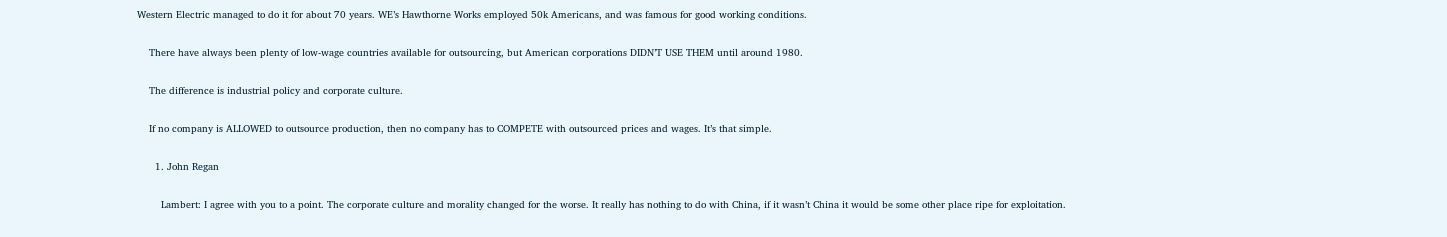Western Electric managed to do it for about 70 years. WE’s Hawthorne Works employed 50k Americans, and was famous for good working conditions.

    There have always been plenty of low-wage countries available for outsourcing, but American corporations DIDN’T USE THEM until around 1980.

    The difference is industrial policy and corporate culture.

    If no company is ALLOWED to outsource production, then no company has to COMPETE with outsourced prices and wages. It’s that simple.

      1. John Regan

        Lambert: I agree with you to a point. The corporate culture and morality changed for the worse. It really has nothing to do with China, if it wasn’t China it would be some other place ripe for exploitation.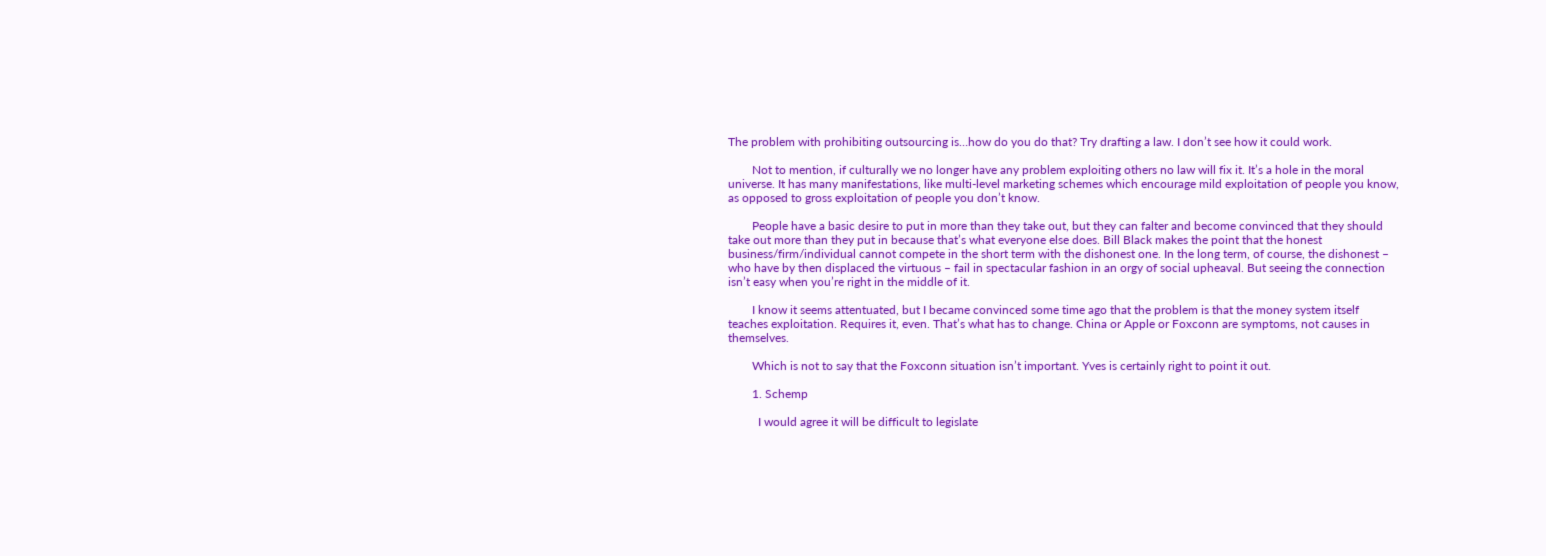The problem with prohibiting outsourcing is…how do you do that? Try drafting a law. I don’t see how it could work.

        Not to mention, if culturally we no longer have any problem exploiting others no law will fix it. It’s a hole in the moral universe. It has many manifestations, like multi-level marketing schemes which encourage mild exploitation of people you know, as opposed to gross exploitation of people you don’t know.

        People have a basic desire to put in more than they take out, but they can falter and become convinced that they should take out more than they put in because that’s what everyone else does. Bill Black makes the point that the honest business/firm/individual cannot compete in the short term with the dishonest one. In the long term, of course, the dishonest – who have by then displaced the virtuous – fail in spectacular fashion in an orgy of social upheaval. But seeing the connection isn’t easy when you’re right in the middle of it.

        I know it seems attentuated, but I became convinced some time ago that the problem is that the money system itself teaches exploitation. Requires it, even. That’s what has to change. China or Apple or Foxconn are symptoms, not causes in themselves.

        Which is not to say that the Foxconn situation isn’t important. Yves is certainly right to point it out.

        1. Schemp

          I would agree it will be difficult to legislate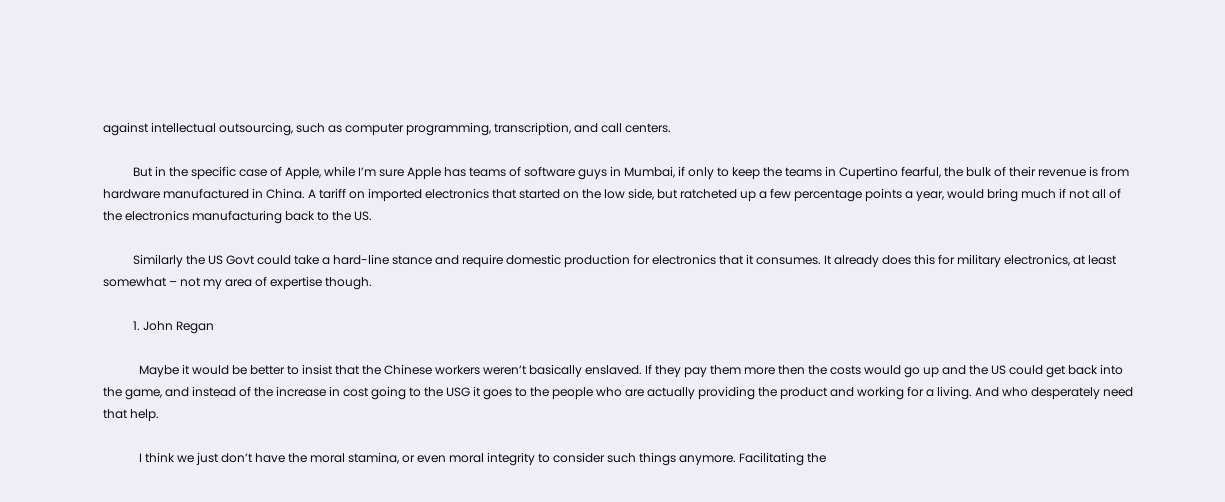against intellectual outsourcing, such as computer programming, transcription, and call centers.

          But in the specific case of Apple, while I’m sure Apple has teams of software guys in Mumbai, if only to keep the teams in Cupertino fearful, the bulk of their revenue is from hardware manufactured in China. A tariff on imported electronics that started on the low side, but ratcheted up a few percentage points a year, would bring much if not all of the electronics manufacturing back to the US.

          Similarly the US Govt could take a hard-line stance and require domestic production for electronics that it consumes. It already does this for military electronics, at least somewhat – not my area of expertise though.

          1. John Regan

            Maybe it would be better to insist that the Chinese workers weren’t basically enslaved. If they pay them more then the costs would go up and the US could get back into the game, and instead of the increase in cost going to the USG it goes to the people who are actually providing the product and working for a living. And who desperately need that help.

            I think we just don’t have the moral stamina, or even moral integrity to consider such things anymore. Facilitating the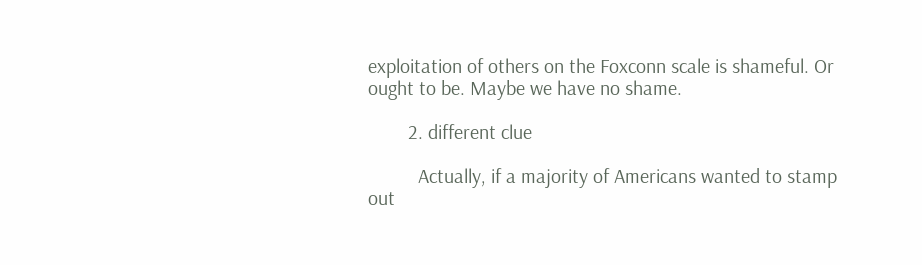exploitation of others on the Foxconn scale is shameful. Or ought to be. Maybe we have no shame.

        2. different clue

          Actually, if a majority of Americans wanted to stamp out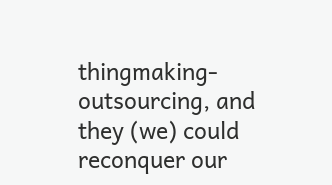thingmaking-outsourcing, and they (we) could reconquer our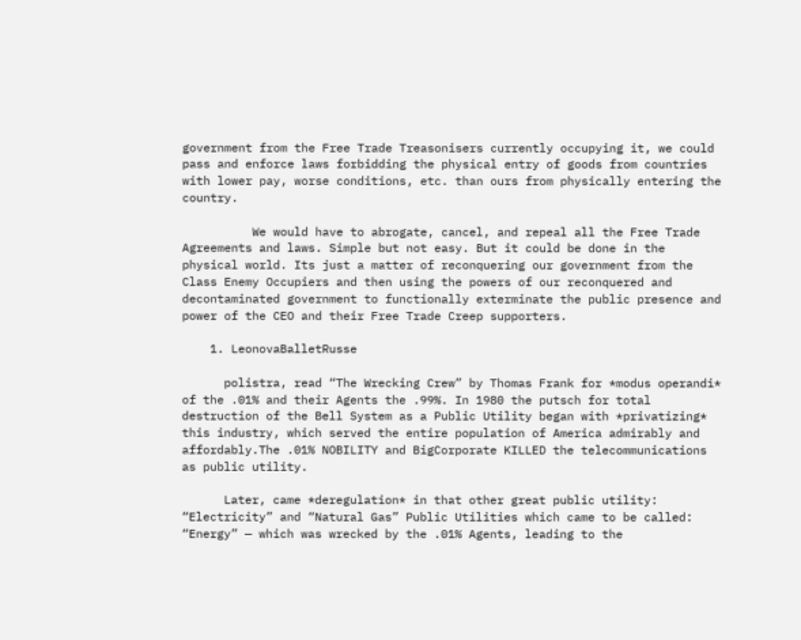government from the Free Trade Treasonisers currently occupying it, we could pass and enforce laws forbidding the physical entry of goods from countries with lower pay, worse conditions, etc. than ours from physically entering the country.

          We would have to abrogate, cancel, and repeal all the Free Trade Agreements and laws. Simple but not easy. But it could be done in the physical world. Its just a matter of reconquering our government from the Class Enemy Occupiers and then using the powers of our reconquered and decontaminated government to functionally exterminate the public presence and power of the CEO and their Free Trade Creep supporters.

    1. LeonovaBalletRusse

      polistra, read “The Wrecking Crew” by Thomas Frank for *modus operandi* of the .01% and their Agents the .99%. In 1980 the putsch for total destruction of the Bell System as a Public Utility began with *privatizing* this industry, which served the entire population of America admirably and affordably.The .01% NOBILITY and BigCorporate KILLED the telecommunications as public utility.

      Later, came *deregulation* in that other great public utility: “Electricity” and “Natural Gas” Public Utilities which came to be called: “Energy” — which was wrecked by the .01% Agents, leading to the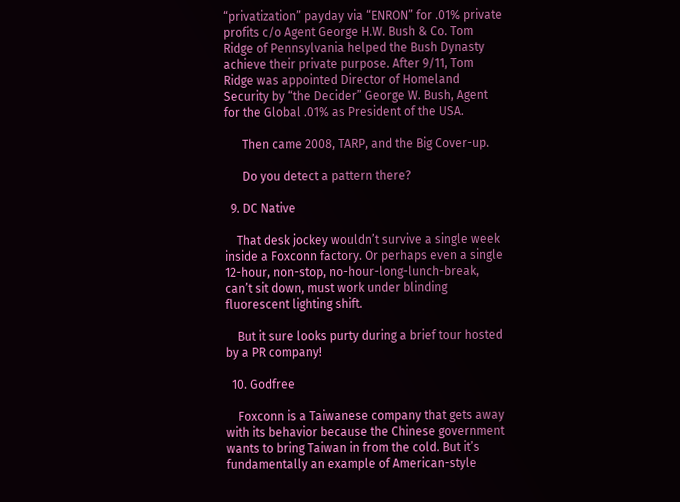“privatization” payday via “ENRON” for .01% private profits c/o Agent George H.W. Bush & Co. Tom Ridge of Pennsylvania helped the Bush Dynasty achieve their private purpose. After 9/11, Tom Ridge was appointed Director of Homeland Security by “the Decider” George W. Bush, Agent for the Global .01% as President of the USA.

      Then came 2008, TARP, and the Big Cover-up.

      Do you detect a pattern there?

  9. DC Native

    That desk jockey wouldn’t survive a single week inside a Foxconn factory. Or perhaps even a single 12-hour, non-stop, no-hour-long-lunch-break, can’t sit down, must work under blinding fluorescent lighting shift.

    But it sure looks purty during a brief tour hosted by a PR company!

  10. Godfree

    Foxconn is a Taiwanese company that gets away with its behavior because the Chinese government wants to bring Taiwan in from the cold. But it’s fundamentally an example of American-style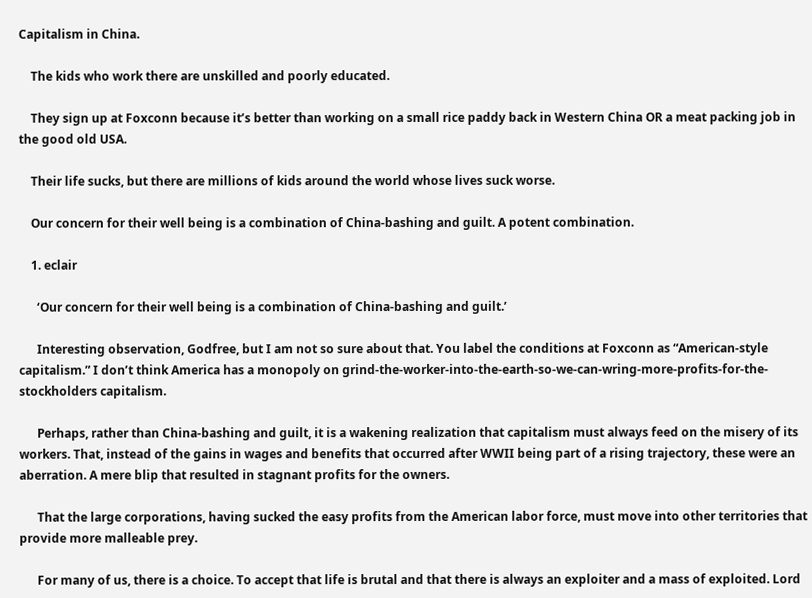Capitalism in China.

    The kids who work there are unskilled and poorly educated.

    They sign up at Foxconn because it’s better than working on a small rice paddy back in Western China OR a meat packing job in the good old USA.

    Their life sucks, but there are millions of kids around the world whose lives suck worse.

    Our concern for their well being is a combination of China-bashing and guilt. A potent combination.

    1. eclair

      ‘Our concern for their well being is a combination of China-bashing and guilt.’

      Interesting observation, Godfree, but I am not so sure about that. You label the conditions at Foxconn as “American-style capitalism.” I don’t think America has a monopoly on grind-the-worker-into-the-earth-so-we-can-wring-more-profits-for-the-stockholders capitalism.

      Perhaps, rather than China-bashing and guilt, it is a wakening realization that capitalism must always feed on the misery of its workers. That, instead of the gains in wages and benefits that occurred after WWII being part of a rising trajectory, these were an aberration. A mere blip that resulted in stagnant profits for the owners.

      That the large corporations, having sucked the easy profits from the American labor force, must move into other territories that provide more malleable prey.

      For many of us, there is a choice. To accept that life is brutal and that there is always an exploiter and a mass of exploited. Lord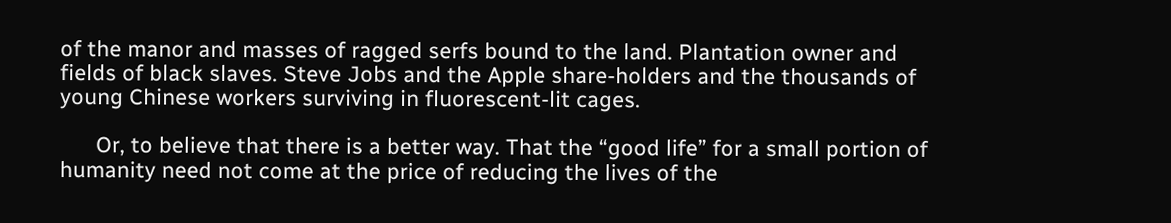of the manor and masses of ragged serfs bound to the land. Plantation owner and fields of black slaves. Steve Jobs and the Apple share-holders and the thousands of young Chinese workers surviving in fluorescent-lit cages.

      Or, to believe that there is a better way. That the “good life” for a small portion of humanity need not come at the price of reducing the lives of the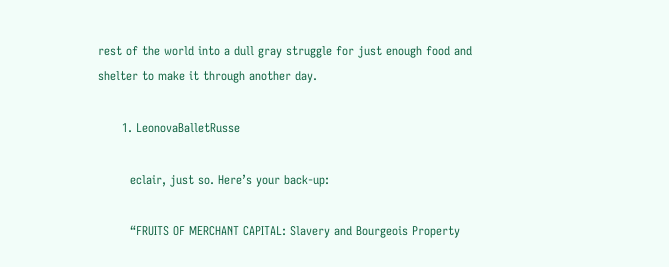rest of the world into a dull gray struggle for just enough food and shelter to make it through another day.

      1. LeonovaBalletRusse

        eclair, just so. Here’s your back-up:

        “FRUITS OF MERCHANT CAPITAL: Slavery and Bourgeois Property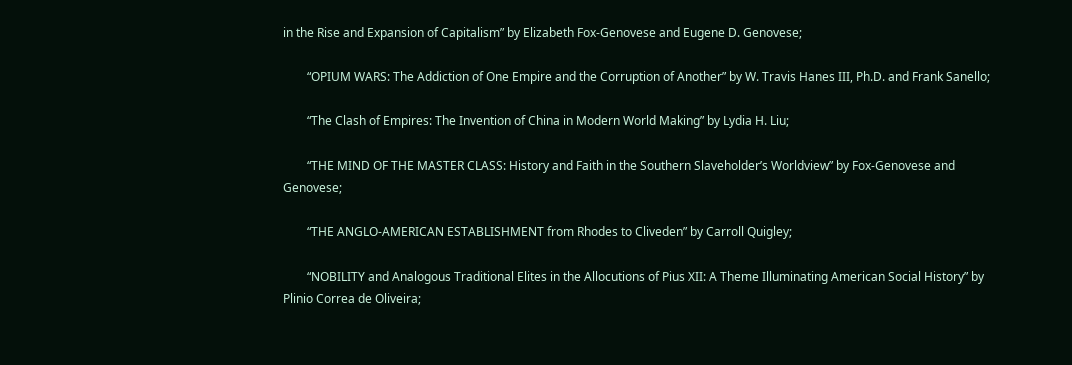in the Rise and Expansion of Capitalism” by Elizabeth Fox-Genovese and Eugene D. Genovese;

        “OPIUM WARS: The Addiction of One Empire and the Corruption of Another” by W. Travis Hanes III, Ph.D. and Frank Sanello;

        “The Clash of Empires: The Invention of China in Modern World Making” by Lydia H. Liu;

        “THE MIND OF THE MASTER CLASS: History and Faith in the Southern Slaveholder’s Worldview” by Fox-Genovese and Genovese;

        “THE ANGLO-AMERICAN ESTABLISHMENT from Rhodes to Cliveden” by Carroll Quigley;

        “NOBILITY and Analogous Traditional Elites in the Allocutions of Pius XII: A Theme Illuminating American Social History” by Plinio Correa de Oliveira;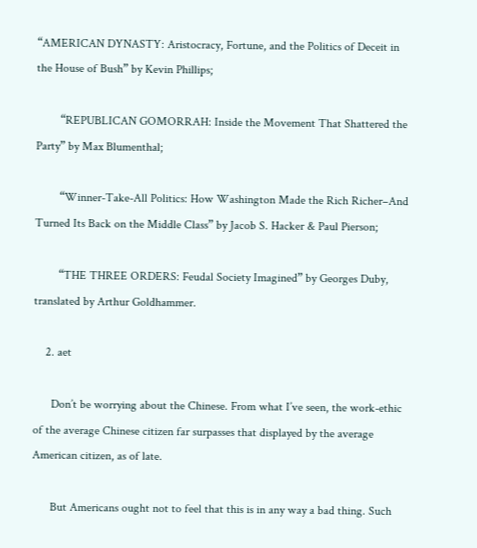“AMERICAN DYNASTY: Aristocracy, Fortune, and the Politics of Deceit in the House of Bush” by Kevin Phillips;

        “REPUBLICAN GOMORRAH: Inside the Movement That Shattered the Party” by Max Blumenthal;

        “Winner-Take-All Politics: How Washington Made the Rich Richer–And Turned Its Back on the Middle Class” by Jacob S. Hacker & Paul Pierson;

        “THE THREE ORDERS: Feudal Society Imagined” by Georges Duby, translated by Arthur Goldhammer.

    2. aet

      Don’t be worrying about the Chinese. From what I’ve seen, the work-ethic of the average Chinese citizen far surpasses that displayed by the average American citizen, as of late.

      But Americans ought not to feel that this is in any way a bad thing. Such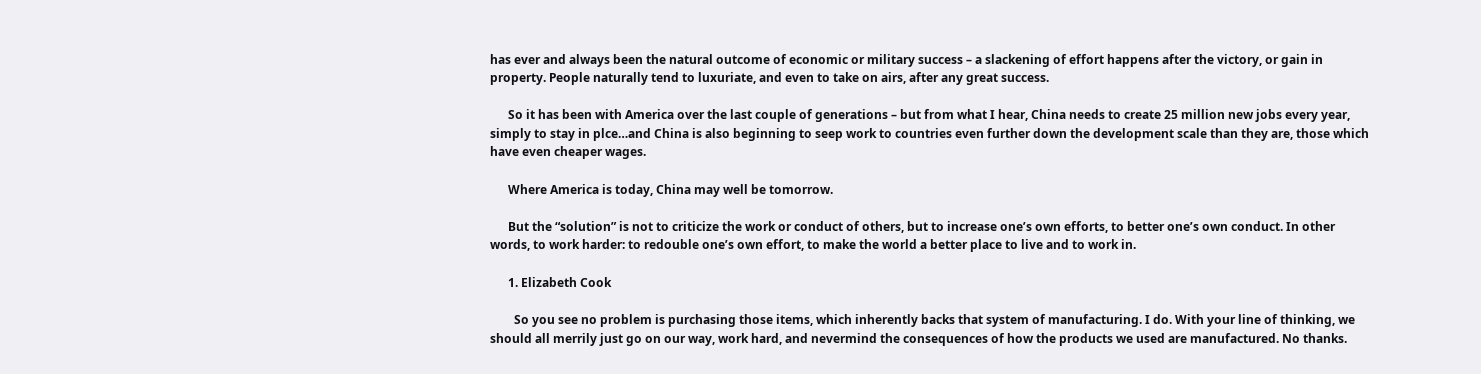has ever and always been the natural outcome of economic or military success – a slackening of effort happens after the victory, or gain in property. People naturally tend to luxuriate, and even to take on airs, after any great success.

      So it has been with America over the last couple of generations – but from what I hear, China needs to create 25 million new jobs every year, simply to stay in plce…and China is also beginning to seep work to countries even further down the development scale than they are, those which have even cheaper wages.

      Where America is today, China may well be tomorrow.

      But the “solution” is not to criticize the work or conduct of others, but to increase one’s own efforts, to better one’s own conduct. In other words, to work harder: to redouble one’s own effort, to make the world a better place to live and to work in.

      1. Elizabeth Cook

        So you see no problem is purchasing those items, which inherently backs that system of manufacturing. I do. With your line of thinking, we should all merrily just go on our way, work hard, and nevermind the consequences of how the products we used are manufactured. No thanks.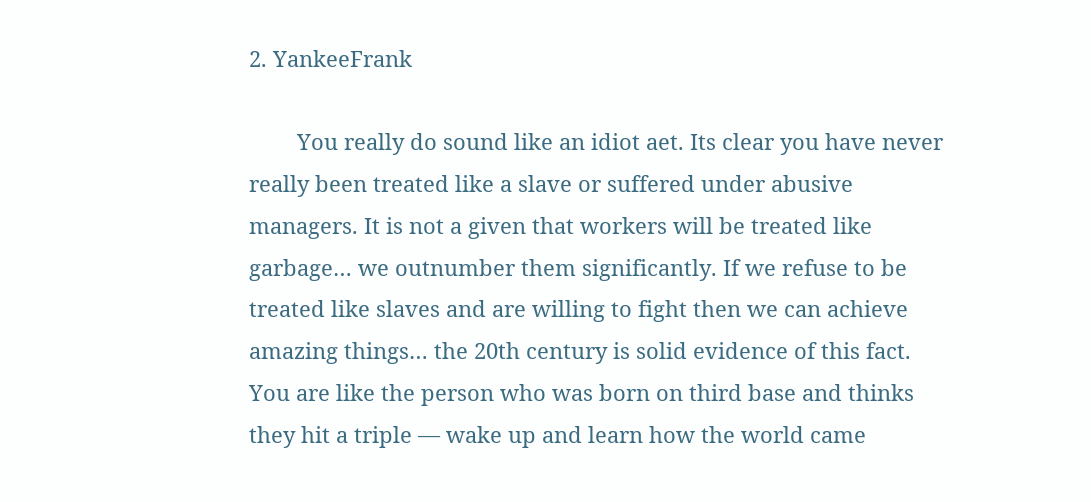2. YankeeFrank

        You really do sound like an idiot aet. Its clear you have never really been treated like a slave or suffered under abusive managers. It is not a given that workers will be treated like garbage… we outnumber them significantly. If we refuse to be treated like slaves and are willing to fight then we can achieve amazing things… the 20th century is solid evidence of this fact. You are like the person who was born on third base and thinks they hit a triple — wake up and learn how the world came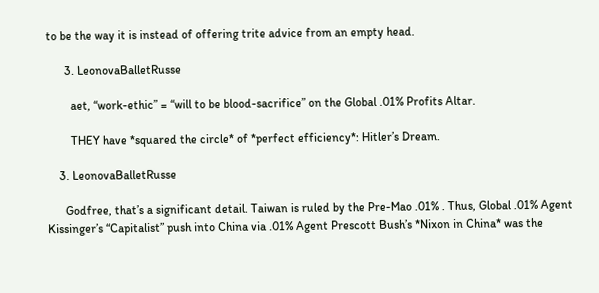to be the way it is instead of offering trite advice from an empty head.

      3. LeonovaBalletRusse

        aet, “work-ethic” = “will to be blood-sacrifice” on the Global .01% Profits Altar.

        THEY have *squared the circle* of *perfect efficiency*: Hitler’s Dream.

    3. LeonovaBalletRusse

      Godfree, that’s a significant detail. Taiwan is ruled by the Pre-Mao .01% . Thus, Global .01% Agent Kissinger’s “Capitalist” push into China via .01% Agent Prescott Bush’s *Nixon in China* was the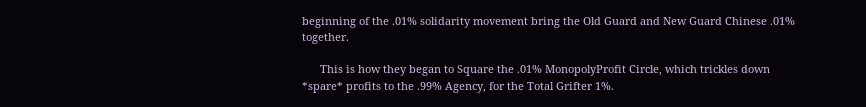beginning of the .01% solidarity movement bring the Old Guard and New Guard Chinese .01% together.

      This is how they began to Square the .01% MonopolyProfit Circle, which trickles down *spare* profits to the .99% Agency, for the Total Grifter 1%.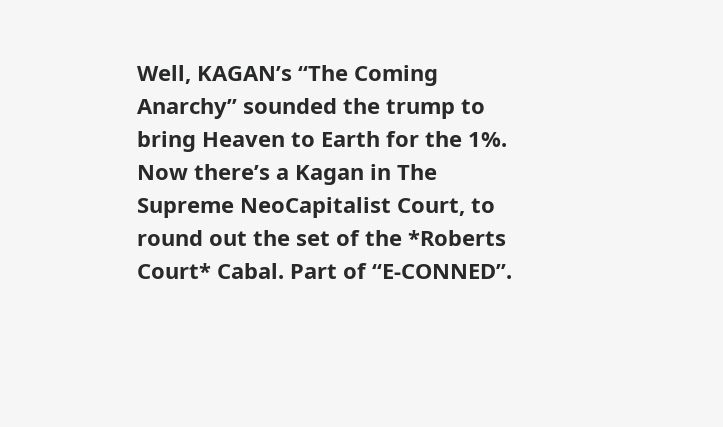Well, KAGAN’s “The Coming Anarchy” sounded the trump to bring Heaven to Earth for the 1%. Now there’s a Kagan in The Supreme NeoCapitalist Court, to round out the set of the *Roberts Court* Cabal. Part of “E-CONNED”.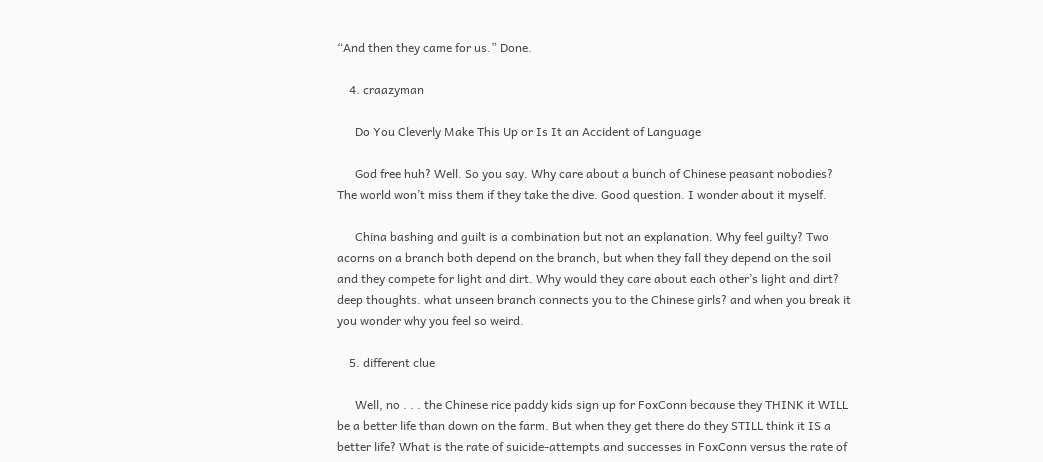“And then they came for us.” Done.

    4. craazyman

      Do You Cleverly Make This Up or Is It an Accident of Language

      God free huh? Well. So you say. Why care about a bunch of Chinese peasant nobodies? The world won’t miss them if they take the dive. Good question. I wonder about it myself.

      China bashing and guilt is a combination but not an explanation. Why feel guilty? Two acorns on a branch both depend on the branch, but when they fall they depend on the soil and they compete for light and dirt. Why would they care about each other’s light and dirt? deep thoughts. what unseen branch connects you to the Chinese girls? and when you break it you wonder why you feel so weird.

    5. different clue

      Well, no . . . the Chinese rice paddy kids sign up for FoxConn because they THINK it WILL be a better life than down on the farm. But when they get there do they STILL think it IS a better life? What is the rate of suicide-attempts and successes in FoxConn versus the rate of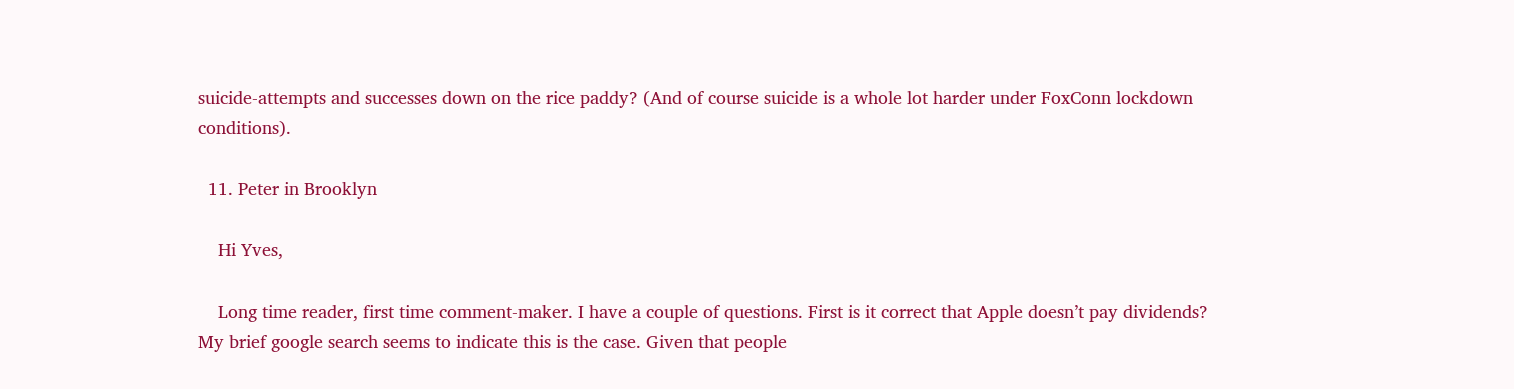suicide-attempts and successes down on the rice paddy? (And of course suicide is a whole lot harder under FoxConn lockdown conditions).

  11. Peter in Brooklyn

    Hi Yves,

    Long time reader, first time comment-maker. I have a couple of questions. First is it correct that Apple doesn’t pay dividends? My brief google search seems to indicate this is the case. Given that people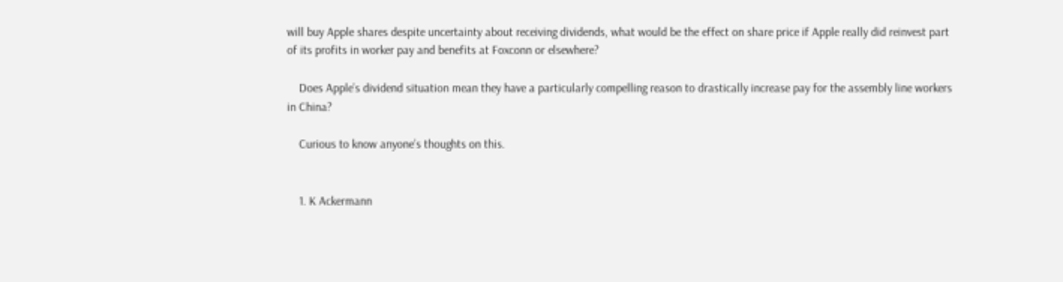will buy Apple shares despite uncertainty about receiving dividends, what would be the effect on share price if Apple really did reinvest part of its profits in worker pay and benefits at Foxconn or elsewhere?

    Does Apple’s dividend situation mean they have a particularly compelling reason to drastically increase pay for the assembly line workers in China?

    Curious to know anyone’s thoughts on this.


    1. K Ackermann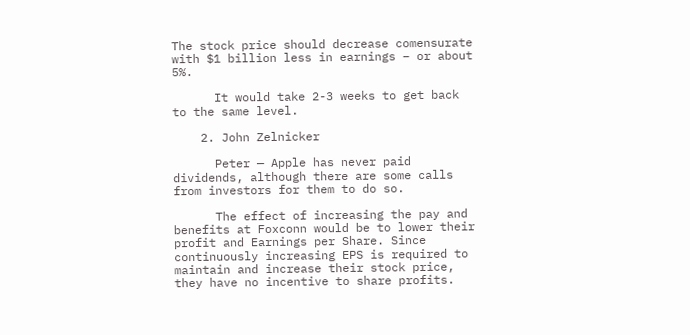The stock price should decrease comensurate with $1 billion less in earnings – or about 5%.

      It would take 2-3 weeks to get back to the same level.

    2. John Zelnicker

      Peter — Apple has never paid dividends, although there are some calls from investors for them to do so.

      The effect of increasing the pay and benefits at Foxconn would be to lower their profit and Earnings per Share. Since continuously increasing EPS is required to maintain and increase their stock price, they have no incentive to share profits.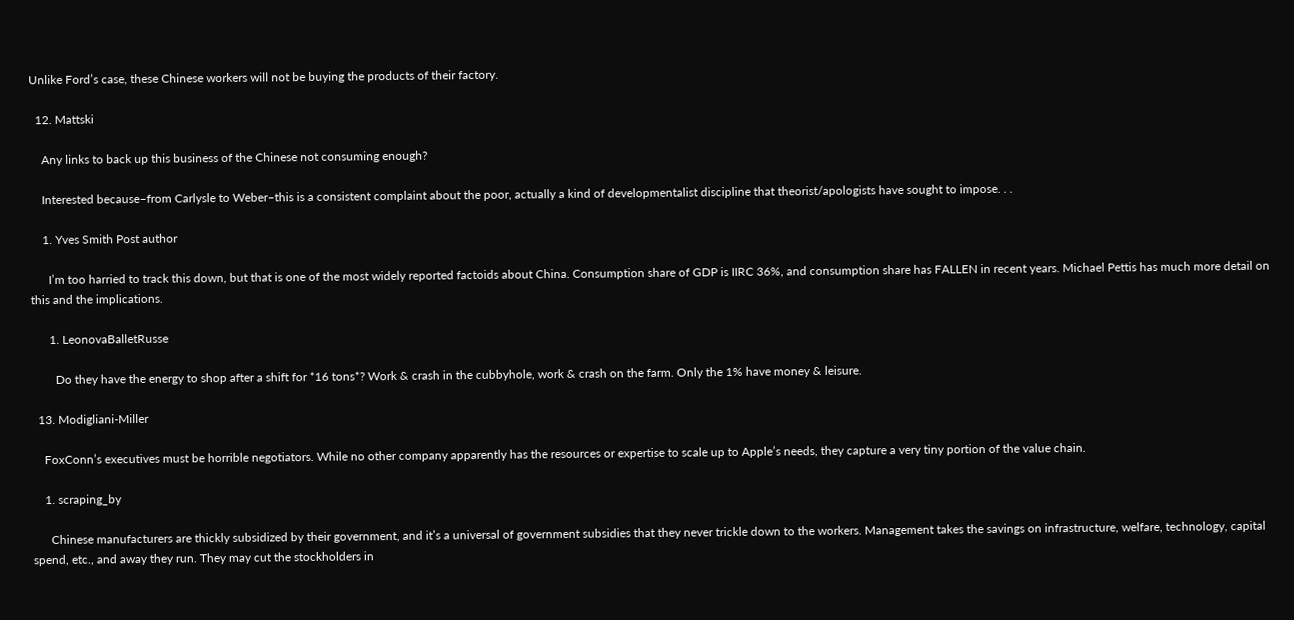Unlike Ford’s case, these Chinese workers will not be buying the products of their factory.

  12. Mattski

    Any links to back up this business of the Chinese not consuming enough?

    Interested because–from Carlysle to Weber–this is a consistent complaint about the poor, actually a kind of developmentalist discipline that theorist/apologists have sought to impose. . .

    1. Yves Smith Post author

      I’m too harried to track this down, but that is one of the most widely reported factoids about China. Consumption share of GDP is IIRC 36%, and consumption share has FALLEN in recent years. Michael Pettis has much more detail on this and the implications.

      1. LeonovaBalletRusse

        Do they have the energy to shop after a shift for *16 tons*? Work & crash in the cubbyhole, work & crash on the farm. Only the 1% have money & leisure.

  13. Modigliani-Miller

    FoxConn’s executives must be horrible negotiators. While no other company apparently has the resources or expertise to scale up to Apple’s needs, they capture a very tiny portion of the value chain.

    1. scraping_by

      Chinese manufacturers are thickly subsidized by their government, and it’s a universal of government subsidies that they never trickle down to the workers. Management takes the savings on infrastructure, welfare, technology, capital spend, etc., and away they run. They may cut the stockholders in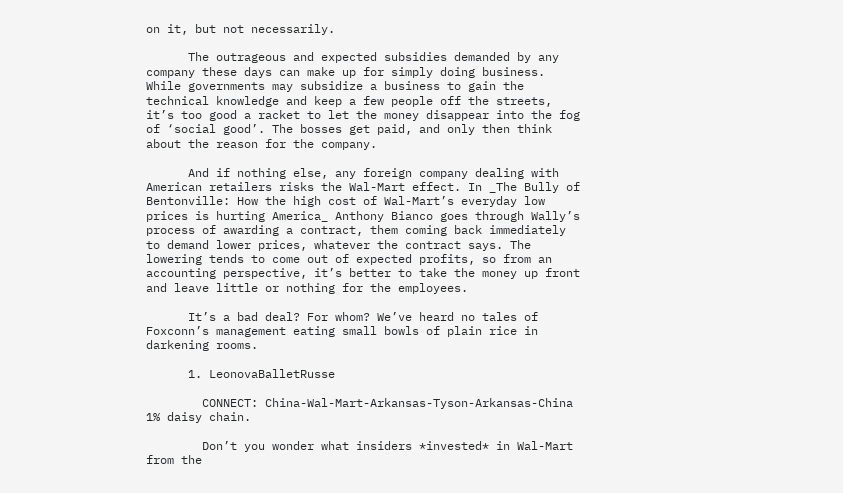on it, but not necessarily.

      The outrageous and expected subsidies demanded by any company these days can make up for simply doing business. While governments may subsidize a business to gain the technical knowledge and keep a few people off the streets, it’s too good a racket to let the money disappear into the fog of ‘social good’. The bosses get paid, and only then think about the reason for the company.

      And if nothing else, any foreign company dealing with American retailers risks the Wal-Mart effect. In _The Bully of Bentonville: How the high cost of Wal-Mart’s everyday low prices is hurting America_ Anthony Bianco goes through Wally’s process of awarding a contract, them coming back immediately to demand lower prices, whatever the contract says. The lowering tends to come out of expected profits, so from an accounting perspective, it’s better to take the money up front and leave little or nothing for the employees.

      It’s a bad deal? For whom? We’ve heard no tales of Foxconn’s management eating small bowls of plain rice in darkening rooms.

      1. LeonovaBalletRusse

        CONNECT: China-Wal-Mart-Arkansas-Tyson-Arkansas-China 1% daisy chain.

        Don’t you wonder what insiders *invested* in Wal-Mart from the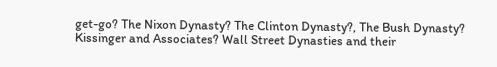get-go? The Nixon Dynasty? The Clinton Dynasty?, The Bush Dynasty? Kissinger and Associates? Wall Street Dynasties and their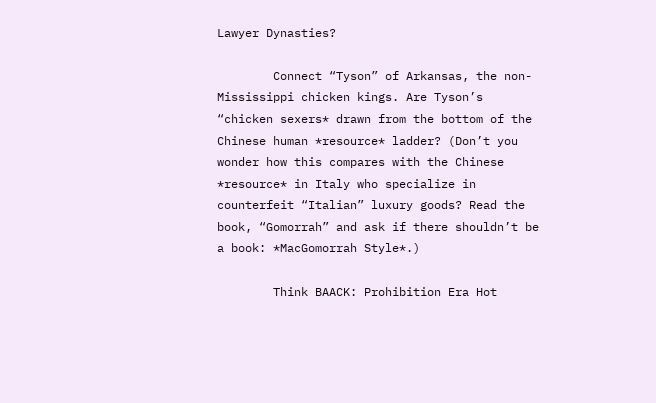Lawyer Dynasties?

        Connect “Tyson” of Arkansas, the non-Mississippi chicken kings. Are Tyson’s “chicken sexers* drawn from the bottom of the Chinese human *resource* ladder? (Don’t you wonder how this compares with the Chinese *resource* in Italy who specialize in counterfeit “Italian” luxury goods? Read the book, “Gomorrah” and ask if there shouldn’t be a book: *MacGomorrah Style*.)

        Think BAACK: Prohibition Era Hot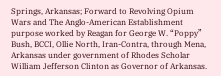Springs, Arkansas; Forward to Revolving Opium Wars and The Anglo-American Establishment purpose worked by Reagan for George W. “Poppy” Bush, BCCI, Ollie North, Iran-Contra, through Mena, Arkansas under government of Rhodes Scholar William Jefferson Clinton as Governor of Arkansas.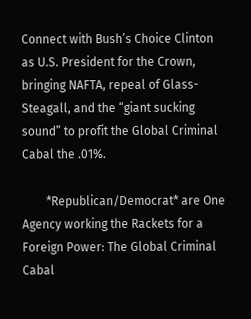Connect with Bush’s Choice Clinton as U.S. President for the Crown, bringing NAFTA, repeal of Glass-Steagall, and the “giant sucking sound” to profit the Global Criminal Cabal the .01%.

        *Republican/Democrat* are One Agency working the Rackets for a Foreign Power: The Global Criminal Cabal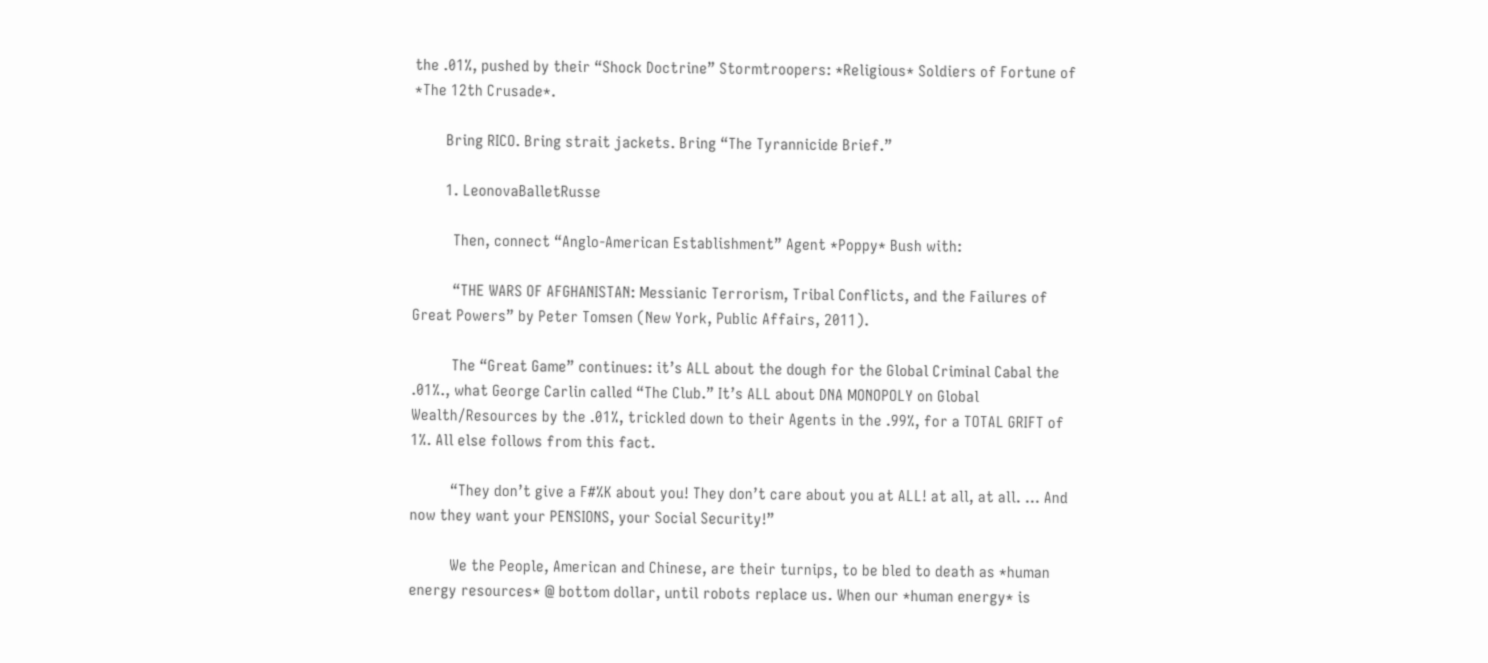the .01%, pushed by their “Shock Doctrine” Stormtroopers: *Religious* Soldiers of Fortune of *The 12th Crusade*.

        Bring RICO. Bring strait jackets. Bring “The Tyrannicide Brief.”

        1. LeonovaBalletRusse

          Then, connect “Anglo-American Establishment” Agent *Poppy* Bush with:

          “THE WARS OF AFGHANISTAN: Messianic Terrorism, Tribal Conflicts, and the Failures of Great Powers” by Peter Tomsen (New York, Public Affairs, 2011).

          The “Great Game” continues: it’s ALL about the dough for the Global Criminal Cabal the .01%., what George Carlin called “The Club.” It’s ALL about DNA MONOPOLY on Global Wealth/Resources by the .01%, trickled down to their Agents in the .99%, for a TOTAL GRIFT of 1%. All else follows from this fact.

          “They don’t give a F#%K about you! They don’t care about you at ALL! at all, at all. … And now they want your PENSIONS, your Social Security!”

          We the People, American and Chinese, are their turnips, to be bled to death as *human energy resources* @ bottom dollar, until robots replace us. When our *human energy* is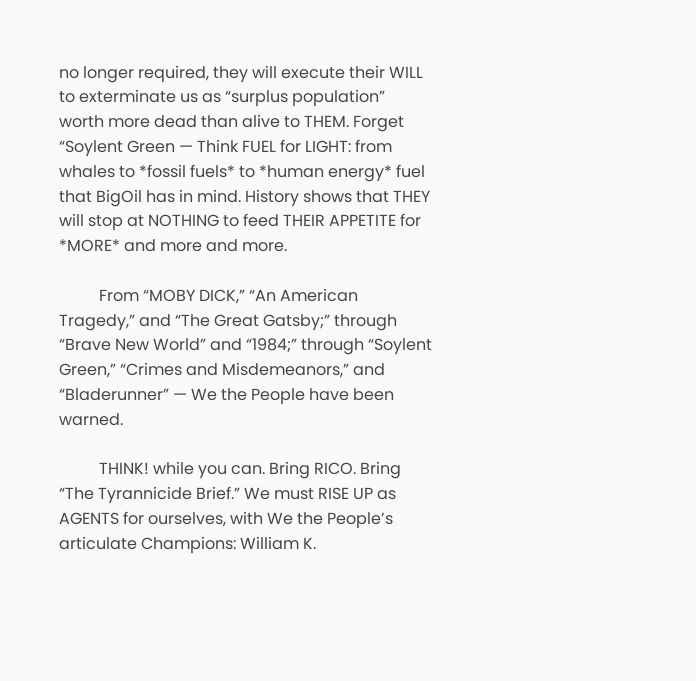no longer required, they will execute their WILL to exterminate us as “surplus population” worth more dead than alive to THEM. Forget “Soylent Green — Think FUEL for LIGHT: from whales to *fossil fuels* to *human energy* fuel that BigOil has in mind. History shows that THEY will stop at NOTHING to feed THEIR APPETITE for *MORE* and more and more.

          From “MOBY DICK,” “An American Tragedy,” and “The Great Gatsby;” through “Brave New World” and “1984;” through “Soylent Green,” “Crimes and Misdemeanors,” and “Bladerunner” — We the People have been warned.

          THINK! while you can. Bring RICO. Bring “The Tyrannicide Brief.” We must RISE UP as AGENTS for ourselves, with We the People’s articulate Champions: William K.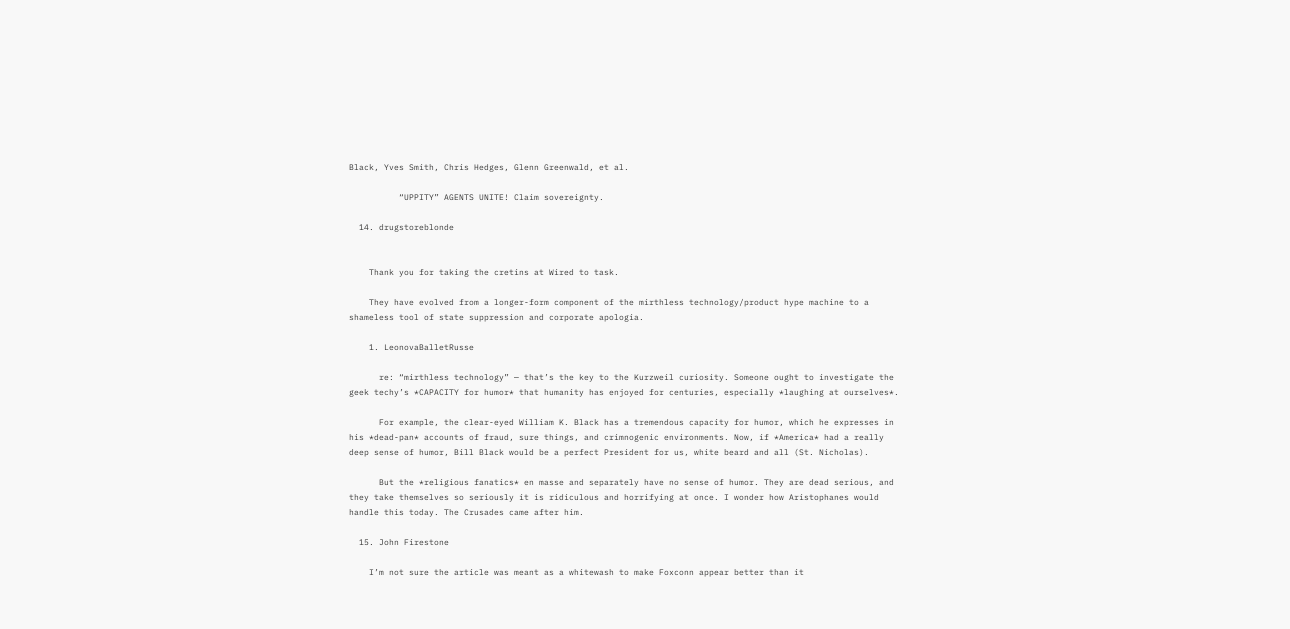Black, Yves Smith, Chris Hedges, Glenn Greenwald, et al.

          “UPPITY” AGENTS UNITE! Claim sovereignty.

  14. drugstoreblonde


    Thank you for taking the cretins at Wired to task.

    They have evolved from a longer-form component of the mirthless technology/product hype machine to a shameless tool of state suppression and corporate apologia.

    1. LeonovaBalletRusse

      re: “mirthless technology” — that’s the key to the Kurzweil curiosity. Someone ought to investigate the geek techy’s *CAPACITY for humor* that humanity has enjoyed for centuries, especially *laughing at ourselves*.

      For example, the clear-eyed William K. Black has a tremendous capacity for humor, which he expresses in his *dead-pan* accounts of fraud, sure things, and crimnogenic environments. Now, if *America* had a really deep sense of humor, Bill Black would be a perfect President for us, white beard and all (St. Nicholas).

      But the *religious fanatics* en masse and separately have no sense of humor. They are dead serious, and they take themselves so seriously it is ridiculous and horrifying at once. I wonder how Aristophanes would handle this today. The Crusades came after him.

  15. John Firestone

    I’m not sure the article was meant as a whitewash to make Foxconn appear better than it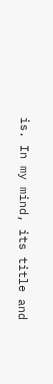is. In my mind, its title and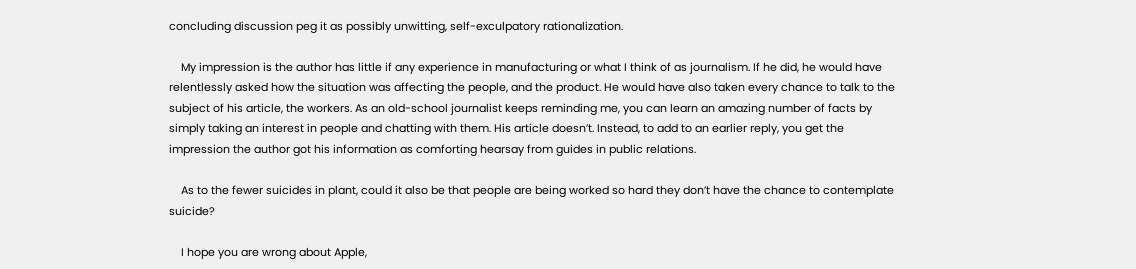concluding discussion peg it as possibly unwitting, self-exculpatory rationalization.

    My impression is the author has little if any experience in manufacturing or what I think of as journalism. If he did, he would have relentlessly asked how the situation was affecting the people, and the product. He would have also taken every chance to talk to the subject of his article, the workers. As an old-school journalist keeps reminding me, you can learn an amazing number of facts by simply taking an interest in people and chatting with them. His article doesn’t. Instead, to add to an earlier reply, you get the impression the author got his information as comforting hearsay from guides in public relations.

    As to the fewer suicides in plant, could it also be that people are being worked so hard they don’t have the chance to contemplate suicide?

    I hope you are wrong about Apple,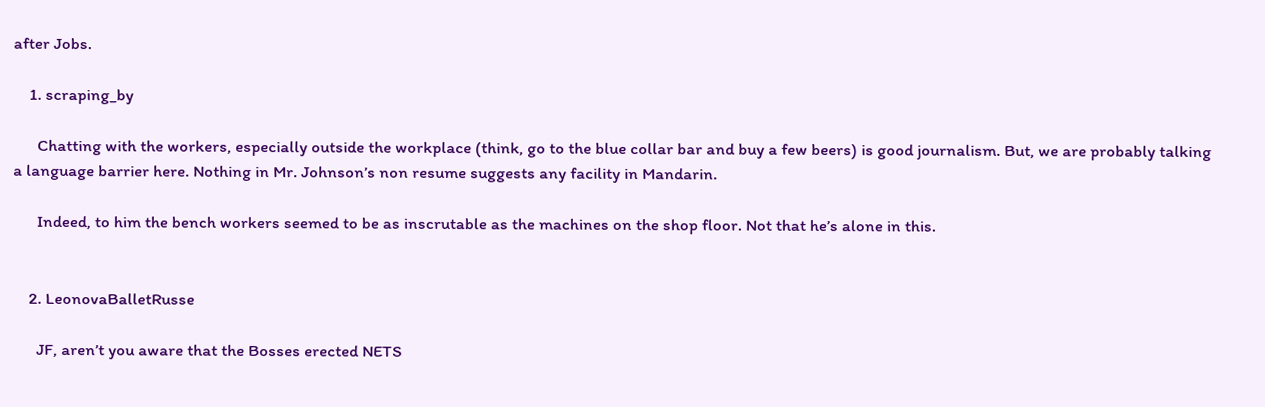after Jobs.

    1. scraping_by

      Chatting with the workers, especially outside the workplace (think, go to the blue collar bar and buy a few beers) is good journalism. But, we are probably talking a language barrier here. Nothing in Mr. Johnson’s non resume suggests any facility in Mandarin.

      Indeed, to him the bench workers seemed to be as inscrutable as the machines on the shop floor. Not that he’s alone in this.


    2. LeonovaBalletRusse

      JF, aren’t you aware that the Bosses erected NETS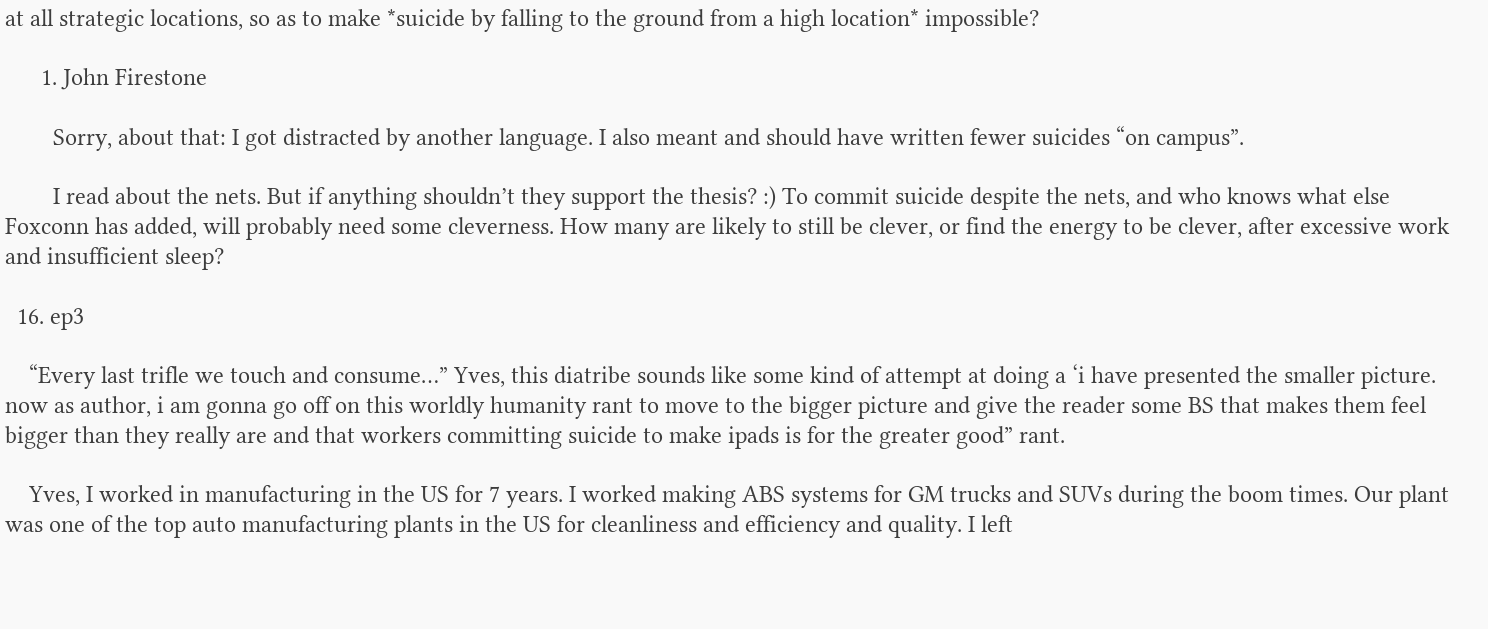at all strategic locations, so as to make *suicide by falling to the ground from a high location* impossible?

      1. John Firestone

        Sorry, about that: I got distracted by another language. I also meant and should have written fewer suicides “on campus”.

        I read about the nets. But if anything shouldn’t they support the thesis? :) To commit suicide despite the nets, and who knows what else Foxconn has added, will probably need some cleverness. How many are likely to still be clever, or find the energy to be clever, after excessive work and insufficient sleep?

  16. ep3

    “Every last trifle we touch and consume…” Yves, this diatribe sounds like some kind of attempt at doing a ‘i have presented the smaller picture. now as author, i am gonna go off on this worldly humanity rant to move to the bigger picture and give the reader some BS that makes them feel bigger than they really are and that workers committing suicide to make ipads is for the greater good” rant.

    Yves, I worked in manufacturing in the US for 7 years. I worked making ABS systems for GM trucks and SUVs during the boom times. Our plant was one of the top auto manufacturing plants in the US for cleanliness and efficiency and quality. I left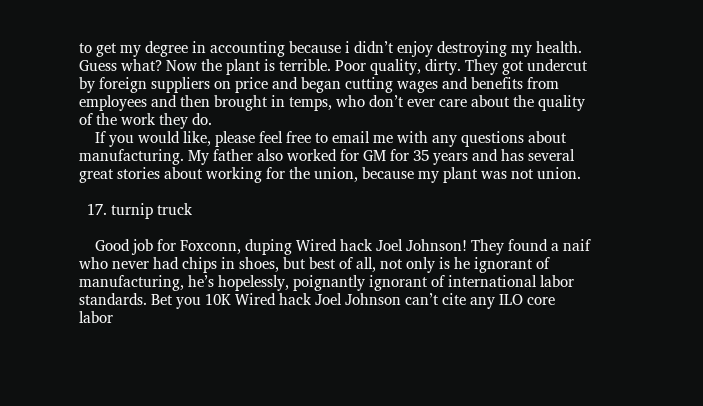to get my degree in accounting because i didn’t enjoy destroying my health. Guess what? Now the plant is terrible. Poor quality, dirty. They got undercut by foreign suppliers on price and began cutting wages and benefits from employees and then brought in temps, who don’t ever care about the quality of the work they do.
    If you would like, please feel free to email me with any questions about manufacturing. My father also worked for GM for 35 years and has several great stories about working for the union, because my plant was not union.

  17. turnip truck

    Good job for Foxconn, duping Wired hack Joel Johnson! They found a naif who never had chips in shoes, but best of all, not only is he ignorant of manufacturing, he’s hopelessly, poignantly ignorant of international labor standards. Bet you 10K Wired hack Joel Johnson can’t cite any ILO core labor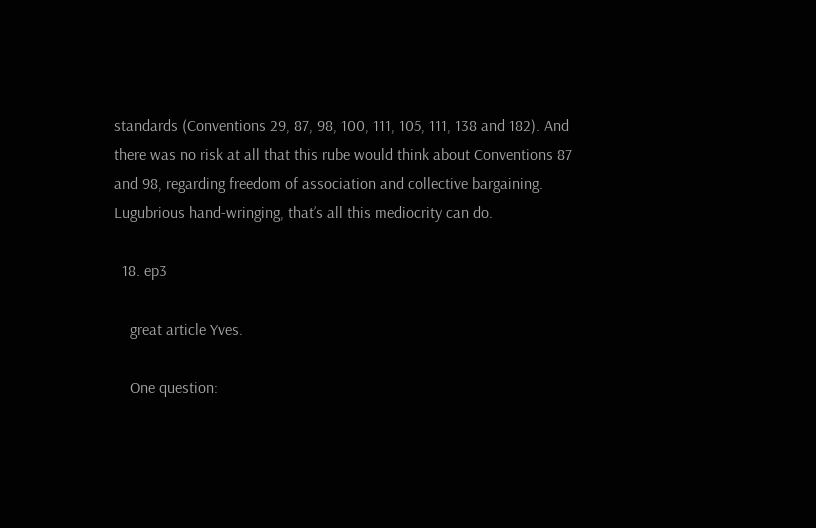standards (Conventions 29, 87, 98, 100, 111, 105, 111, 138 and 182). And there was no risk at all that this rube would think about Conventions 87 and 98, regarding freedom of association and collective bargaining. Lugubrious hand-wringing, that’s all this mediocrity can do.

  18. ep3

    great article Yves.

    One question: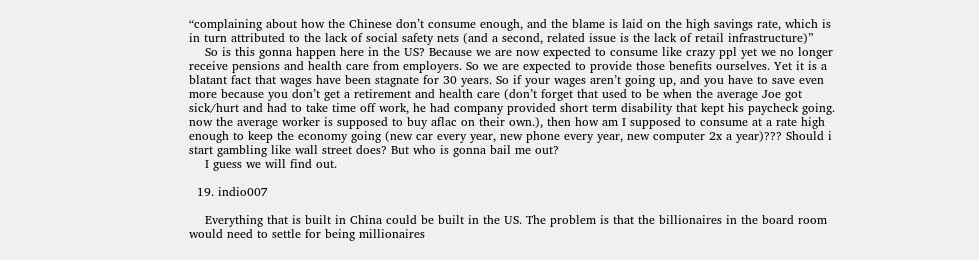“complaining about how the Chinese don’t consume enough, and the blame is laid on the high savings rate, which is in turn attributed to the lack of social safety nets (and a second, related issue is the lack of retail infrastructure)”
    So is this gonna happen here in the US? Because we are now expected to consume like crazy ppl yet we no longer receive pensions and health care from employers. So we are expected to provide those benefits ourselves. Yet it is a blatant fact that wages have been stagnate for 30 years. So if your wages aren’t going up, and you have to save even more because you don’t get a retirement and health care (don’t forget that used to be when the average Joe got sick/hurt and had to take time off work, he had company provided short term disability that kept his paycheck going. now the average worker is supposed to buy aflac on their own.), then how am I supposed to consume at a rate high enough to keep the economy going (new car every year, new phone every year, new computer 2x a year)??? Should i start gambling like wall street does? But who is gonna bail me out?
    I guess we will find out.

  19. indio007

    Everything that is built in China could be built in the US. The problem is that the billionaires in the board room would need to settle for being millionaires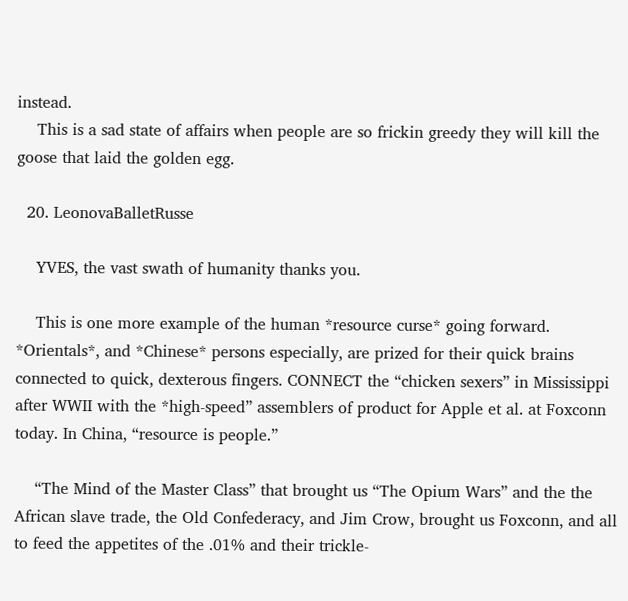instead.
    This is a sad state of affairs when people are so frickin greedy they will kill the goose that laid the golden egg.

  20. LeonovaBalletRusse

    YVES, the vast swath of humanity thanks you.

    This is one more example of the human *resource curse* going forward. *Orientals*, and *Chinese* persons especially, are prized for their quick brains connected to quick, dexterous fingers. CONNECT the “chicken sexers” in Mississippi after WWII with the *high-speed” assemblers of product for Apple et al. at Foxconn today. In China, “resource is people.”

    “The Mind of the Master Class” that brought us “The Opium Wars” and the the African slave trade, the Old Confederacy, and Jim Crow, brought us Foxconn, and all to feed the appetites of the .01% and their trickle-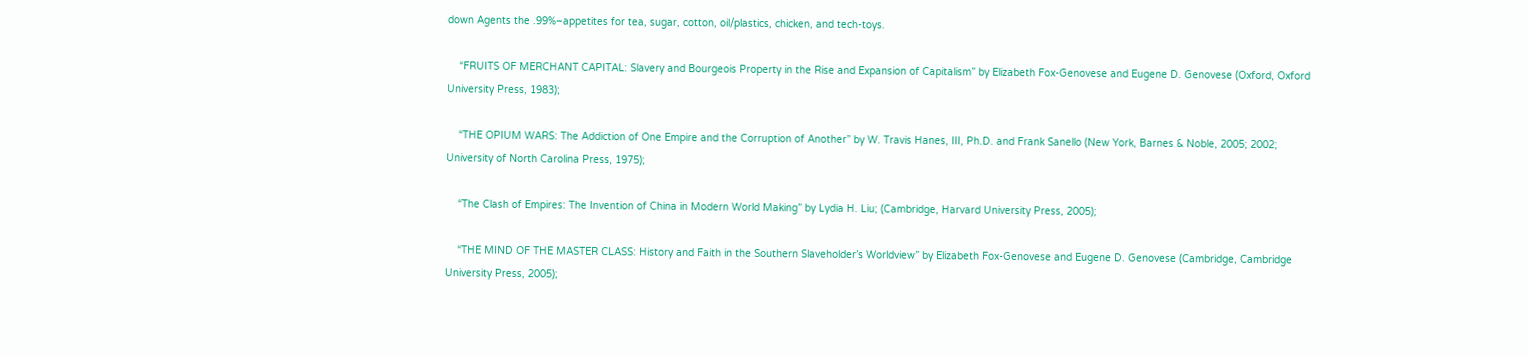down Agents the .99%–appetites for tea, sugar, cotton, oil/plastics, chicken, and tech-toys.

    “FRUITS OF MERCHANT CAPITAL: Slavery and Bourgeois Property in the Rise and Expansion of Capitalism” by Elizabeth Fox-Genovese and Eugene D. Genovese (Oxford, Oxford University Press, 1983);

    “THE OPIUM WARS: The Addiction of One Empire and the Corruption of Another” by W. Travis Hanes, III, Ph.D. and Frank Sanello (New York, Barnes & Noble, 2005; 2002; University of North Carolina Press, 1975);

    “The Clash of Empires: The Invention of China in Modern World Making” by Lydia H. Liu; (Cambridge, Harvard University Press, 2005);

    “THE MIND OF THE MASTER CLASS: History and Faith in the Southern Slaveholder’s Worldview” by Elizabeth Fox-Genovese and Eugene D. Genovese (Cambridge, Cambridge University Press, 2005);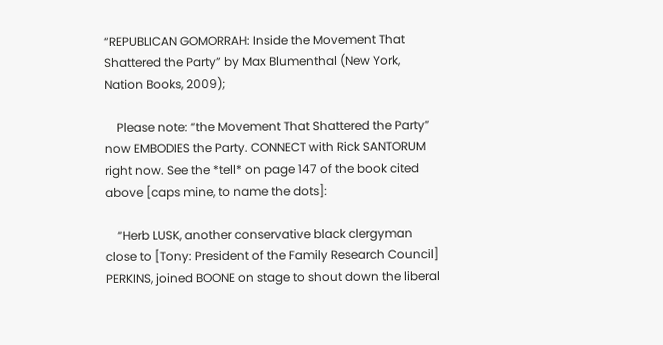“REPUBLICAN GOMORRAH: Inside the Movement That Shattered the Party” by Max Blumenthal (New York, Nation Books, 2009);

    Please note: “the Movement That Shattered the Party” now EMBODIES the Party. CONNECT with Rick SANTORUM right now. See the *tell* on page 147 of the book cited above [caps mine, to name the dots]:

    “Herb LUSK, another conservative black clergyman close to [Tony: President of the Family Research Council] PERKINS, joined BOONE on stage to shout down the liberal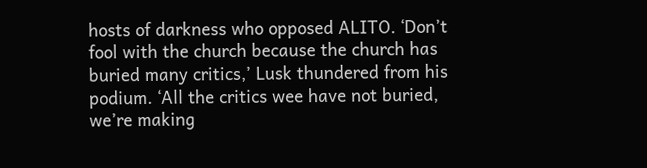hosts of darkness who opposed ALITO. ‘Don’t fool with the church because the church has buried many critics,’ Lusk thundered from his podium. ‘All the critics wee have not buried, we’re making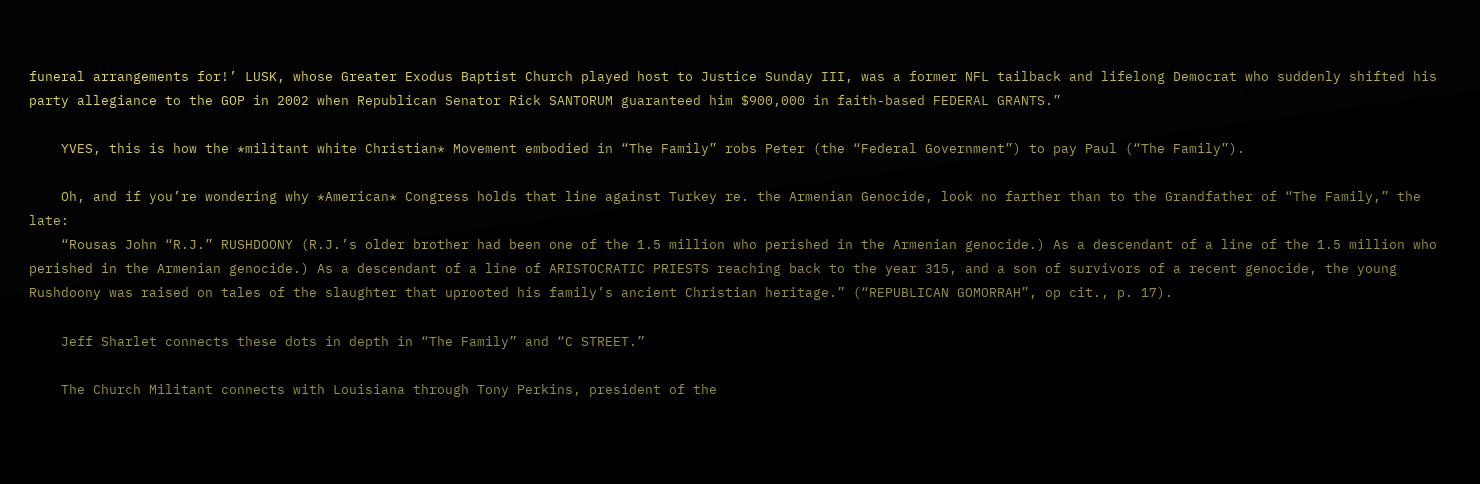funeral arrangements for!’ LUSK, whose Greater Exodus Baptist Church played host to Justice Sunday III, was a former NFL tailback and lifelong Democrat who suddenly shifted his party allegiance to the GOP in 2002 when Republican Senator Rick SANTORUM guaranteed him $900,000 in faith-based FEDERAL GRANTS.”

    YVES, this is how the *militant white Christian* Movement embodied in “The Family” robs Peter (the “Federal Government”) to pay Paul (“The Family”).

    Oh, and if you’re wondering why *American* Congress holds that line against Turkey re. the Armenian Genocide, look no farther than to the Grandfather of “The Family,” the late:
    “Rousas John “R.J.” RUSHDOONY (R.J.’s older brother had been one of the 1.5 million who perished in the Armenian genocide.) As a descendant of a line of the 1.5 million who perished in the Armenian genocide.) As a descendant of a line of ARISTOCRATIC PRIESTS reaching back to the year 315, and a son of survivors of a recent genocide, the young Rushdoony was raised on tales of the slaughter that uprooted his family’s ancient Christian heritage.” (“REPUBLICAN GOMORRAH”, op cit., p. 17).

    Jeff Sharlet connects these dots in depth in “The Family” and “C STREET.”

    The Church Militant connects with Louisiana through Tony Perkins, president of the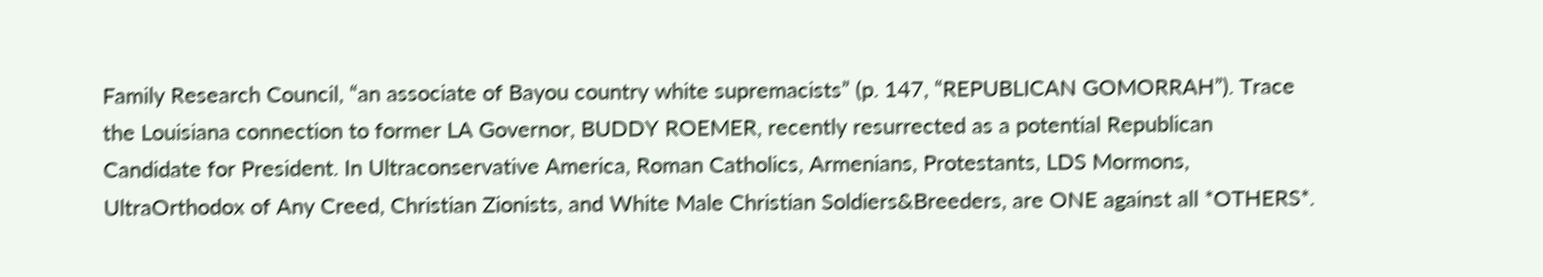Family Research Council, “an associate of Bayou country white supremacists” (p. 147, “REPUBLICAN GOMORRAH”). Trace the Louisiana connection to former LA Governor, BUDDY ROEMER, recently resurrected as a potential Republican Candidate for President. In Ultraconservative America, Roman Catholics, Armenians, Protestants, LDS Mormons, UltraOrthodox of Any Creed, Christian Zionists, and White Male Christian Soldiers&Breeders, are ONE against all *OTHERS*.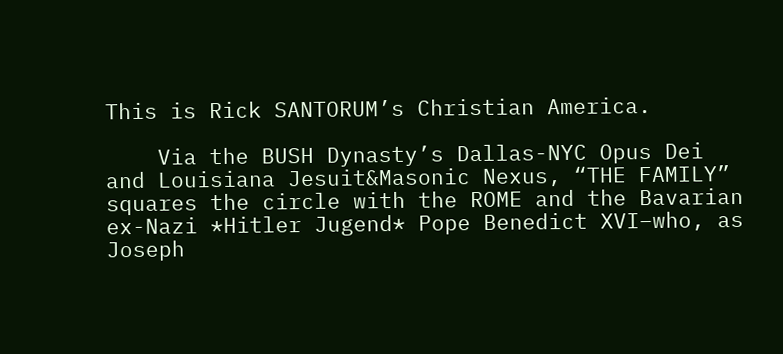This is Rick SANTORUM’s Christian America.

    Via the BUSH Dynasty’s Dallas-NYC Opus Dei and Louisiana Jesuit&Masonic Nexus, “THE FAMILY” squares the circle with the ROME and the Bavarian ex-Nazi *Hitler Jugend* Pope Benedict XVI–who, as Joseph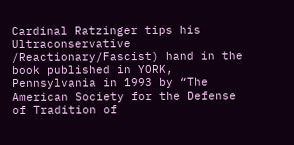Cardinal Ratzinger tips his Ultraconservative /Reactionary/Fascist) hand in the book published in YORK, Pennsylvania in 1993 by “The American Society for the Defense of Tradition of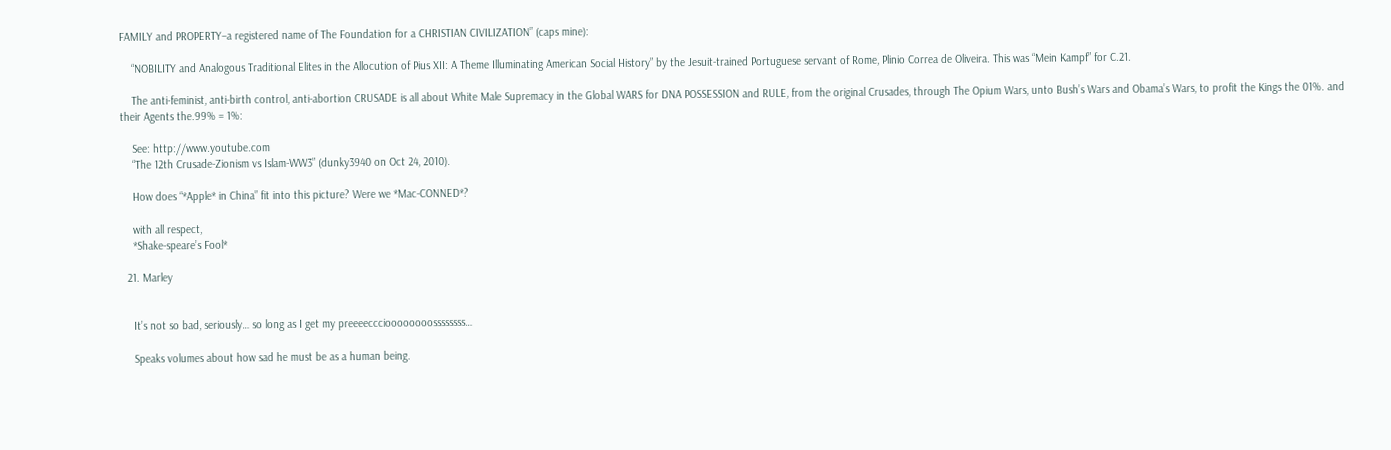FAMILY and PROPERTY–a registered name of The Foundation for a CHRISTIAN CIVILIZATION” (caps mine):

    “NOBILITY and Analogous Traditional Elites in the Allocution of Pius XII: A Theme Illuminating American Social History” by the Jesuit-trained Portuguese servant of Rome, Plinio Correa de Oliveira. This was “Mein Kampf” for C.21.

    The anti-feminist, anti-birth control, anti-abortion CRUSADE is all about White Male Supremacy in the Global WARS for DNA POSSESSION and RULE, from the original Crusades, through The Opium Wars, unto Bush’s Wars and Obama’s Wars, to profit the Kings the 01%. and their Agents the.99% = 1%:

    See: http://www.youtube.com
    “The 12th Crusade-Zionism vs Islam-WW3” (dunky3940 on Oct 24, 2010).

    How does “*Apple* in China” fit into this picture? Were we *Mac-CONNED*?

    with all respect,
    *Shake-speare’s Fool*

  21. Marley


    It’s not so bad, seriously… so long as I get my preeeecccioooooooossssssss…

    Speaks volumes about how sad he must be as a human being.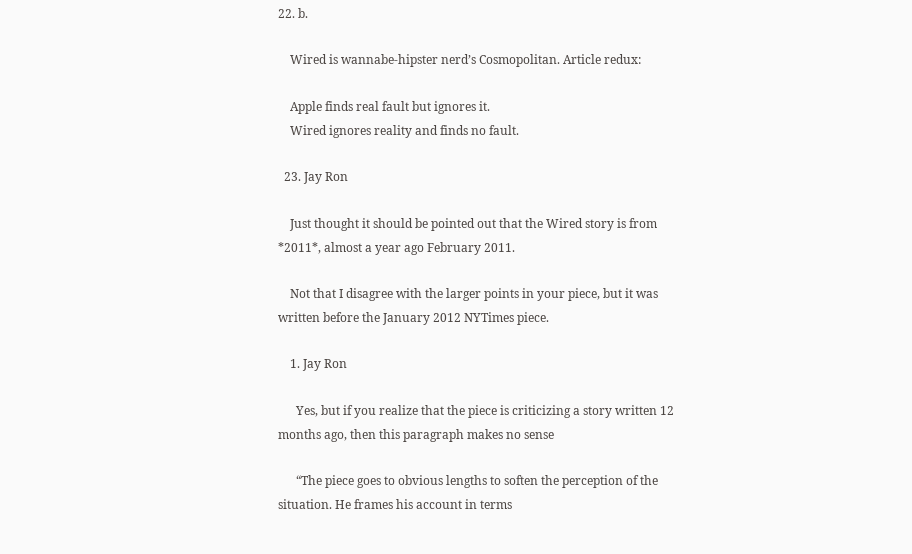22. b.

    Wired is wannabe-hipster nerd’s Cosmopolitan. Article redux:

    Apple finds real fault but ignores it.
    Wired ignores reality and finds no fault.

  23. Jay Ron

    Just thought it should be pointed out that the Wired story is from *2011*, almost a year ago February 2011.

    Not that I disagree with the larger points in your piece, but it was written before the January 2012 NYTimes piece.

    1. Jay Ron

      Yes, but if you realize that the piece is criticizing a story written 12 months ago, then this paragraph makes no sense

      “The piece goes to obvious lengths to soften the perception of the situation. He frames his account in terms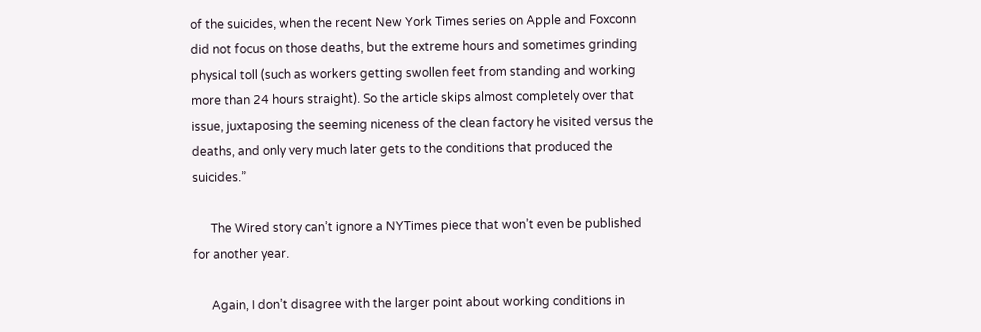of the suicides, when the recent New York Times series on Apple and Foxconn did not focus on those deaths, but the extreme hours and sometimes grinding physical toll (such as workers getting swollen feet from standing and working more than 24 hours straight). So the article skips almost completely over that issue, juxtaposing the seeming niceness of the clean factory he visited versus the deaths, and only very much later gets to the conditions that produced the suicides.”

      The Wired story can’t ignore a NYTimes piece that won’t even be published for another year.

      Again, I don’t disagree with the larger point about working conditions in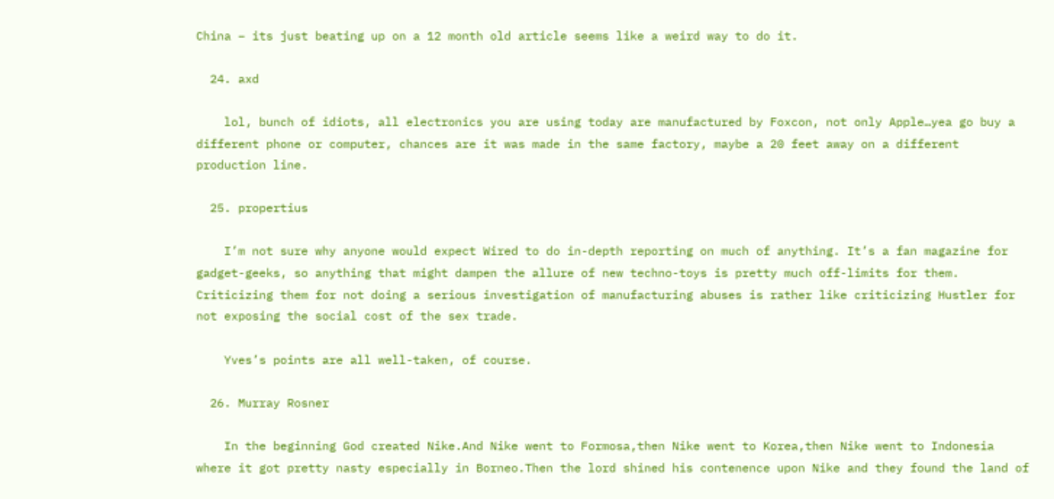China – its just beating up on a 12 month old article seems like a weird way to do it.

  24. axd

    lol, bunch of idiots, all electronics you are using today are manufactured by Foxcon, not only Apple…yea go buy a different phone or computer, chances are it was made in the same factory, maybe a 20 feet away on a different production line.

  25. propertius

    I’m not sure why anyone would expect Wired to do in-depth reporting on much of anything. It’s a fan magazine for gadget-geeks, so anything that might dampen the allure of new techno-toys is pretty much off-limits for them. Criticizing them for not doing a serious investigation of manufacturing abuses is rather like criticizing Hustler for not exposing the social cost of the sex trade.

    Yves’s points are all well-taken, of course.

  26. Murray Rosner

    In the beginning God created Nike.And Nike went to Formosa,then Nike went to Korea,then Nike went to Indonesia where it got pretty nasty especially in Borneo.Then the lord shined his contenence upon Nike and they found the land of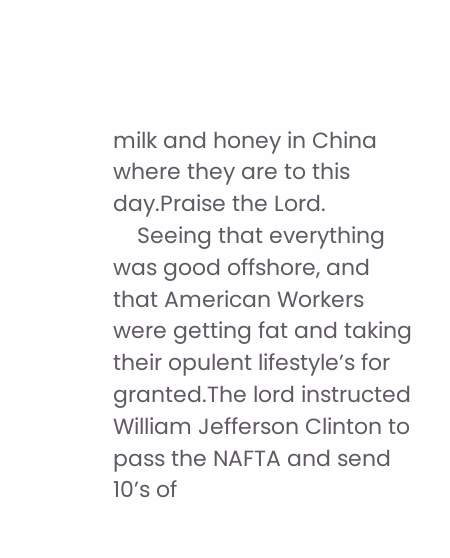milk and honey in China where they are to this day.Praise the Lord.
    Seeing that everything was good offshore, and that American Workers were getting fat and taking their opulent lifestyle’s for granted.The lord instructed William Jefferson Clinton to pass the NAFTA and send 10’s of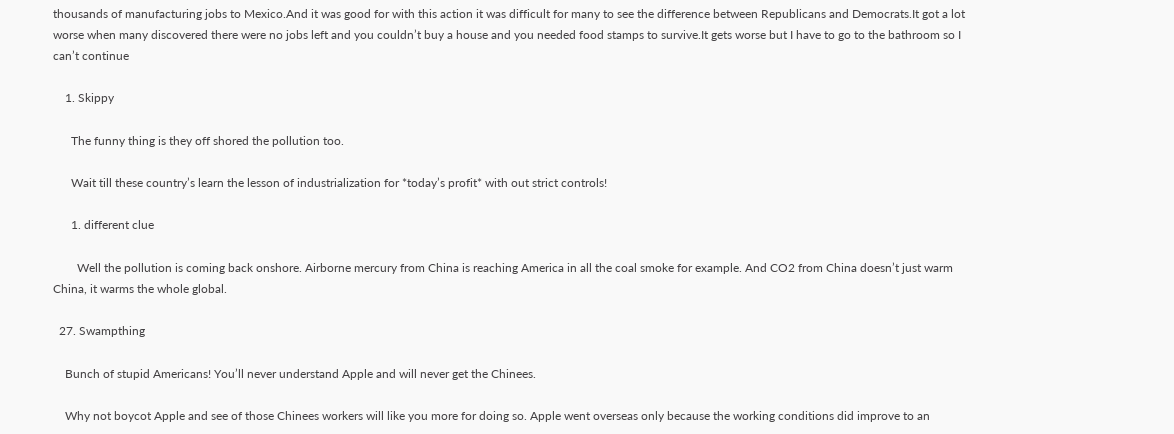thousands of manufacturing jobs to Mexico.And it was good for with this action it was difficult for many to see the difference between Republicans and Democrats.It got a lot worse when many discovered there were no jobs left and you couldn’t buy a house and you needed food stamps to survive.It gets worse but I have to go to the bathroom so I can’t continue

    1. Skippy

      The funny thing is they off shored the pollution too.

      Wait till these country’s learn the lesson of industrialization for *today’s profit* with out strict controls!

      1. different clue

        Well the pollution is coming back onshore. Airborne mercury from China is reaching America in all the coal smoke for example. And CO2 from China doesn’t just warm China, it warms the whole global.

  27. Swampthing

    Bunch of stupid Americans! You’ll never understand Apple and will never get the Chinees.

    Why not boycot Apple and see of those Chinees workers will like you more for doing so. Apple went overseas only because the working conditions did improve to an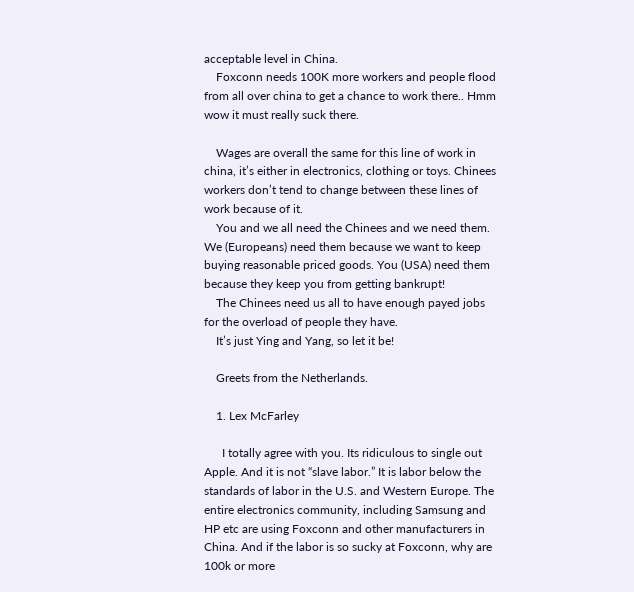acceptable level in China.
    Foxconn needs 100K more workers and people flood from all over china to get a chance to work there.. Hmm wow it must really suck there.

    Wages are overall the same for this line of work in china, it’s either in electronics, clothing or toys. Chinees workers don’t tend to change between these lines of work because of it.
    You and we all need the Chinees and we need them. We (Europeans) need them because we want to keep buying reasonable priced goods. You (USA) need them because they keep you from getting bankrupt!
    The Chinees need us all to have enough payed jobs for the overload of people they have.
    It’s just Ying and Yang, so let it be!

    Greets from the Netherlands.

    1. Lex McFarley

      I totally agree with you. Its ridiculous to single out Apple. And it is not “slave labor.” It is labor below the standards of labor in the U.S. and Western Europe. The entire electronics community, including Samsung and HP etc are using Foxconn and other manufacturers in China. And if the labor is so sucky at Foxconn, why are 100k or more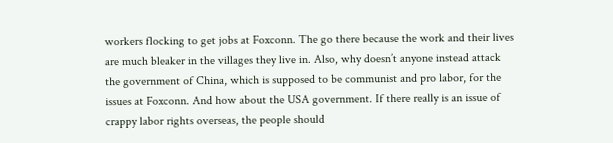workers flocking to get jobs at Foxconn. The go there because the work and their lives are much bleaker in the villages they live in. Also, why doesn’t anyone instead attack the government of China, which is supposed to be communist and pro labor, for the issues at Foxconn. And how about the USA government. If there really is an issue of crappy labor rights overseas, the people should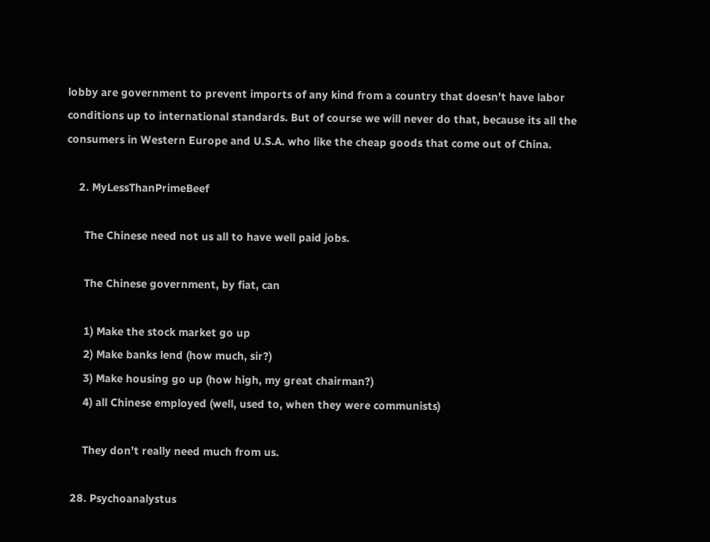lobby are government to prevent imports of any kind from a country that doesn’t have labor conditions up to international standards. But of course we will never do that, because its all the consumers in Western Europe and U.S.A. who like the cheap goods that come out of China.

    2. MyLessThanPrimeBeef

      The Chinese need not us all to have well paid jobs.

      The Chinese government, by fiat, can

      1) Make the stock market go up
      2) Make banks lend (how much, sir?)
      3) Make housing go up (how high, my great chairman?)
      4) all Chinese employed (well, used to, when they were communists)

      They don’t really need much from us.

  28. Psychoanalystus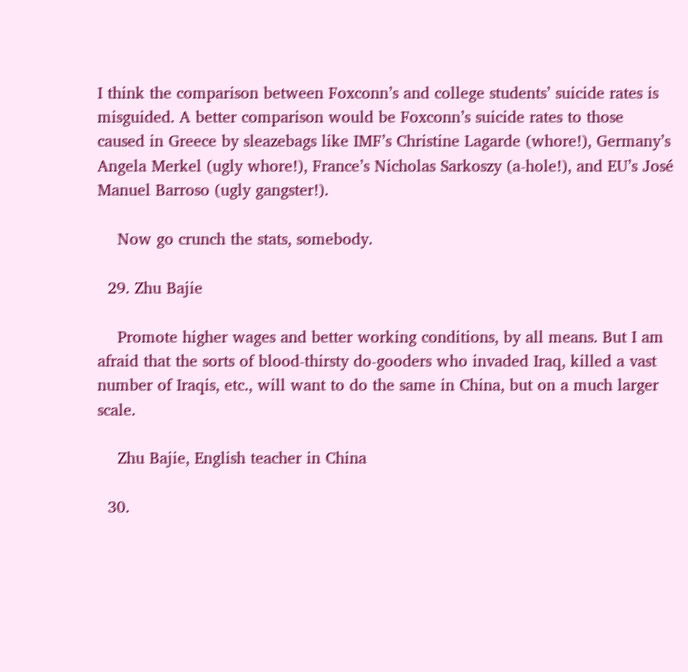I think the comparison between Foxconn’s and college students’ suicide rates is misguided. A better comparison would be Foxconn’s suicide rates to those caused in Greece by sleazebags like IMF’s Christine Lagarde (whore!), Germany’s Angela Merkel (ugly whore!), France’s Nicholas Sarkoszy (a-hole!), and EU’s José Manuel Barroso (ugly gangster!).

    Now go crunch the stats, somebody.

  29. Zhu Bajie

    Promote higher wages and better working conditions, by all means. But I am afraid that the sorts of blood-thirsty do-gooders who invaded Iraq, killed a vast number of Iraqis, etc., will want to do the same in China, but on a much larger scale.

    Zhu Bajie, English teacher in China

  30.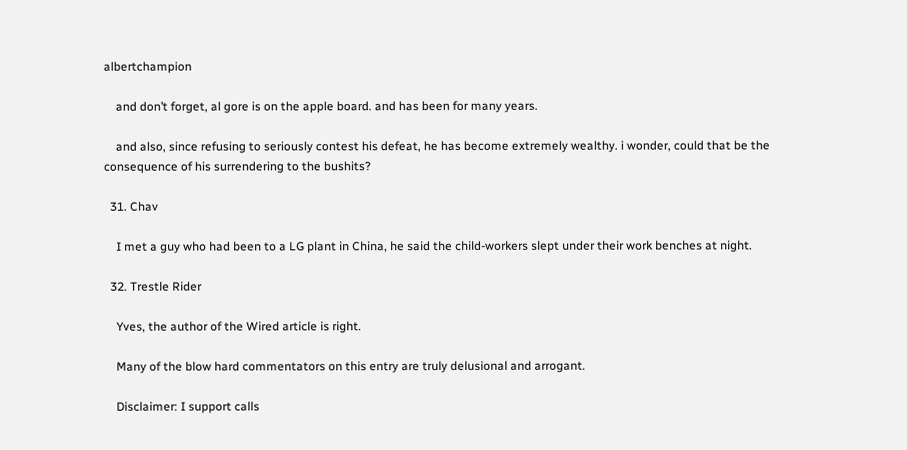albertchampion

    and don’t forget, al gore is on the apple board. and has been for many years.

    and also, since refusing to seriously contest his defeat, he has become extremely wealthy. i wonder, could that be the consequence of his surrendering to the bushits?

  31. Chav

    I met a guy who had been to a LG plant in China, he said the child-workers slept under their work benches at night.

  32. Trestle Rider

    Yves, the author of the Wired article is right.

    Many of the blow hard commentators on this entry are truly delusional and arrogant.

    Disclaimer: I support calls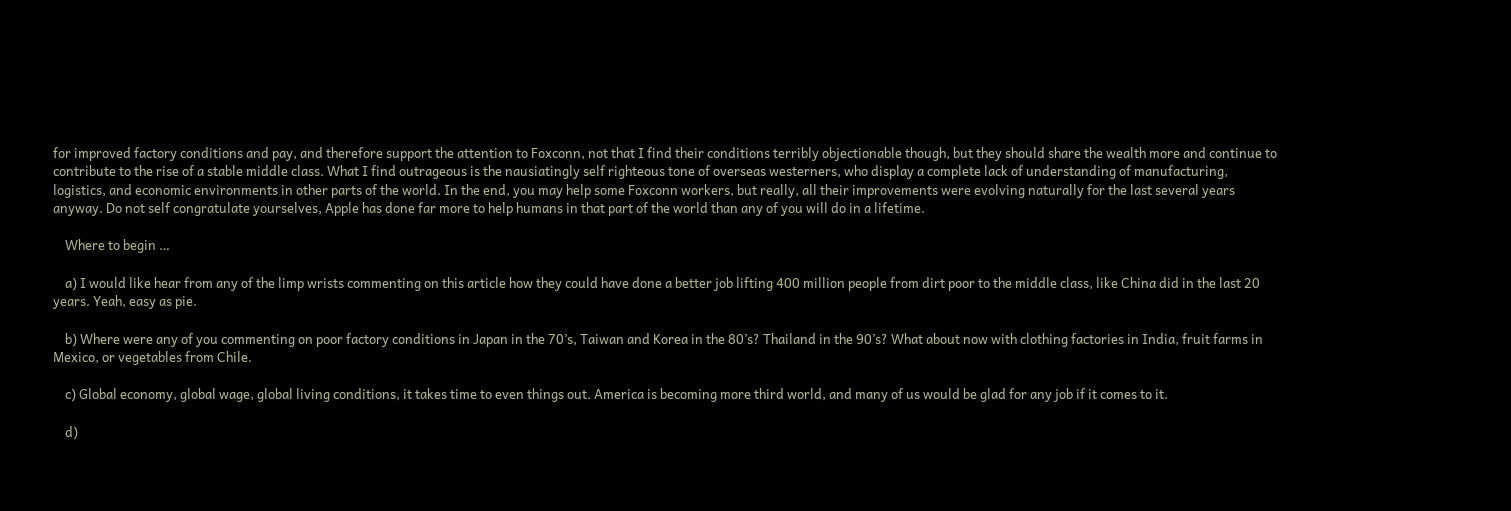for improved factory conditions and pay, and therefore support the attention to Foxconn, not that I find their conditions terribly objectionable though, but they should share the wealth more and continue to contribute to the rise of a stable middle class. What I find outrageous is the nausiatingly self righteous tone of overseas westerners, who display a complete lack of understanding of manufacturing, logistics, and economic environments in other parts of the world. In the end, you may help some Foxconn workers, but really, all their improvements were evolving naturally for the last several years anyway. Do not self congratulate yourselves, Apple has done far more to help humans in that part of the world than any of you will do in a lifetime.

    Where to begin …

    a) I would like hear from any of the limp wrists commenting on this article how they could have done a better job lifting 400 million people from dirt poor to the middle class, like China did in the last 20 years. Yeah, easy as pie.

    b) Where were any of you commenting on poor factory conditions in Japan in the 70’s, Taiwan and Korea in the 80’s? Thailand in the 90’s? What about now with clothing factories in India, fruit farms in Mexico, or vegetables from Chile.

    c) Global economy, global wage, global living conditions, it takes time to even things out. America is becoming more third world, and many of us would be glad for any job if it comes to it.

    d)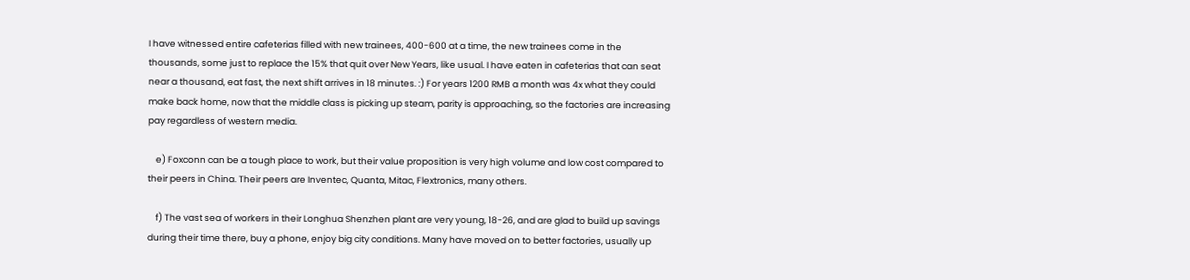I have witnessed entire cafeterias filled with new trainees, 400-600 at a time, the new trainees come in the thousands, some just to replace the 15% that quit over New Years, like usual. I have eaten in cafeterias that can seat near a thousand, eat fast, the next shift arrives in 18 minutes. :) For years 1200 RMB a month was 4x what they could make back home, now that the middle class is picking up steam, parity is approaching, so the factories are increasing pay regardless of western media.

    e) Foxconn can be a tough place to work, but their value proposition is very high volume and low cost compared to their peers in China. Their peers are Inventec, Quanta, Mitac, Flextronics, many others.

    f) The vast sea of workers in their Longhua Shenzhen plant are very young, 18-26, and are glad to build up savings during their time there, buy a phone, enjoy big city conditions. Many have moved on to better factories, usually up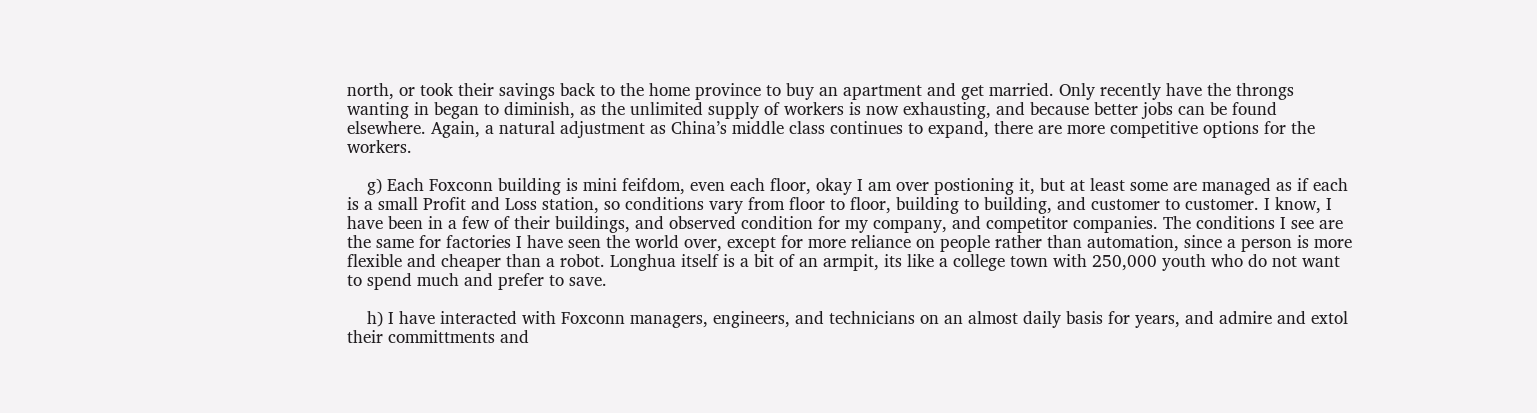north, or took their savings back to the home province to buy an apartment and get married. Only recently have the throngs wanting in began to diminish, as the unlimited supply of workers is now exhausting, and because better jobs can be found elsewhere. Again, a natural adjustment as China’s middle class continues to expand, there are more competitive options for the workers.

    g) Each Foxconn building is mini feifdom, even each floor, okay I am over postioning it, but at least some are managed as if each is a small Profit and Loss station, so conditions vary from floor to floor, building to building, and customer to customer. I know, I have been in a few of their buildings, and observed condition for my company, and competitor companies. The conditions I see are the same for factories I have seen the world over, except for more reliance on people rather than automation, since a person is more flexible and cheaper than a robot. Longhua itself is a bit of an armpit, its like a college town with 250,000 youth who do not want to spend much and prefer to save.

    h) I have interacted with Foxconn managers, engineers, and technicians on an almost daily basis for years, and admire and extol their committments and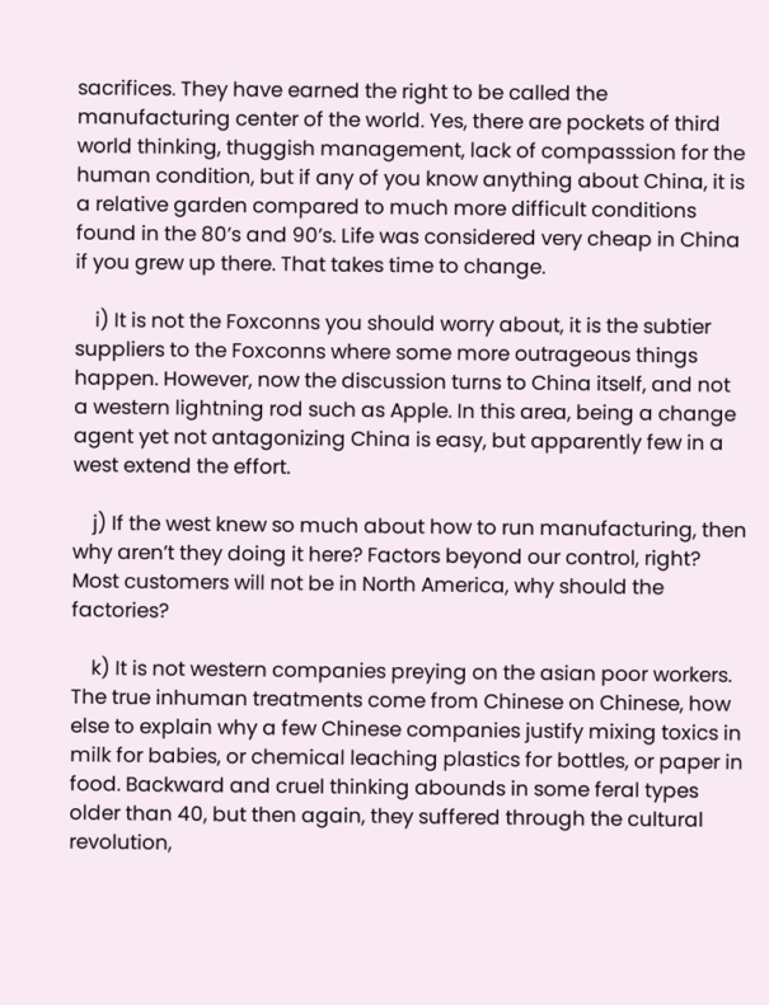sacrifices. They have earned the right to be called the manufacturing center of the world. Yes, there are pockets of third world thinking, thuggish management, lack of compasssion for the human condition, but if any of you know anything about China, it is a relative garden compared to much more difficult conditions found in the 80’s and 90’s. Life was considered very cheap in China if you grew up there. That takes time to change.

    i) It is not the Foxconns you should worry about, it is the subtier suppliers to the Foxconns where some more outrageous things happen. However, now the discussion turns to China itself, and not a western lightning rod such as Apple. In this area, being a change agent yet not antagonizing China is easy, but apparently few in a west extend the effort.

    j) If the west knew so much about how to run manufacturing, then why aren’t they doing it here? Factors beyond our control, right? Most customers will not be in North America, why should the factories?

    k) It is not western companies preying on the asian poor workers. The true inhuman treatments come from Chinese on Chinese, how else to explain why a few Chinese companies justify mixing toxics in milk for babies, or chemical leaching plastics for bottles, or paper in food. Backward and cruel thinking abounds in some feral types older than 40, but then again, they suffered through the cultural revolution,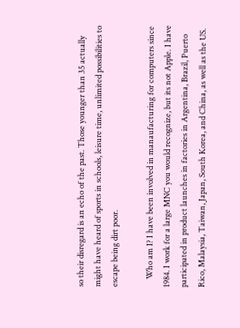so their disregard is an echo of the past. Those younger than 35 actually might have heard of sports in schools, leisure time, unlimited possibilities to escape being dirt poor.

    Who am I? I have been involved in manaufacturing for computers since 1984. I work for a large MNC you would recognize, but its not Apple. I have participated in product launches in factories in Argentina, Brazil, Puerto Rico, Malaysia, Taiwan, Japan, South Korea, and China, as well as the US.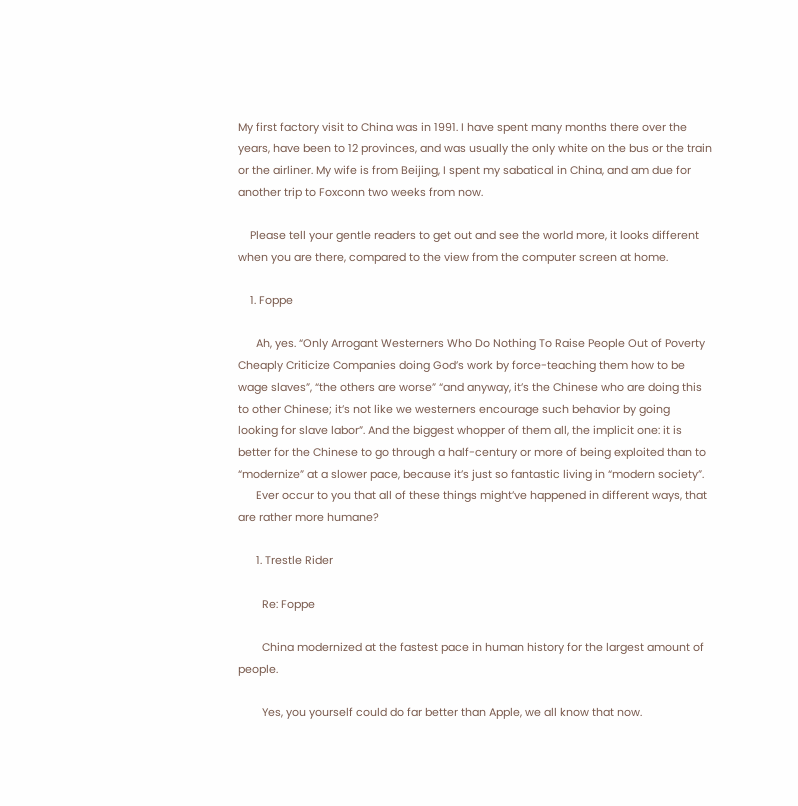My first factory visit to China was in 1991. I have spent many months there over the years, have been to 12 provinces, and was usually the only white on the bus or the train or the airliner. My wife is from Beijing, I spent my sabatical in China, and am due for another trip to Foxconn two weeks from now.

    Please tell your gentle readers to get out and see the world more, it looks different when you are there, compared to the view from the computer screen at home.

    1. Foppe

      Ah, yes. “Only Arrogant Westerners Who Do Nothing To Raise People Out of Poverty Cheaply Criticize Companies doing God’s work by force-teaching them how to be wage slaves”, “the others are worse” “and anyway, it’s the Chinese who are doing this to other Chinese; it’s not like we westerners encourage such behavior by going looking for slave labor”. And the biggest whopper of them all, the implicit one: it is better for the Chinese to go through a half-century or more of being exploited than to “modernize” at a slower pace, because it’s just so fantastic living in “modern society”.
      Ever occur to you that all of these things might’ve happened in different ways, that are rather more humane?

      1. Trestle Rider

        Re: Foppe

        China modernized at the fastest pace in human history for the largest amount of people.

        Yes, you yourself could do far better than Apple, we all know that now.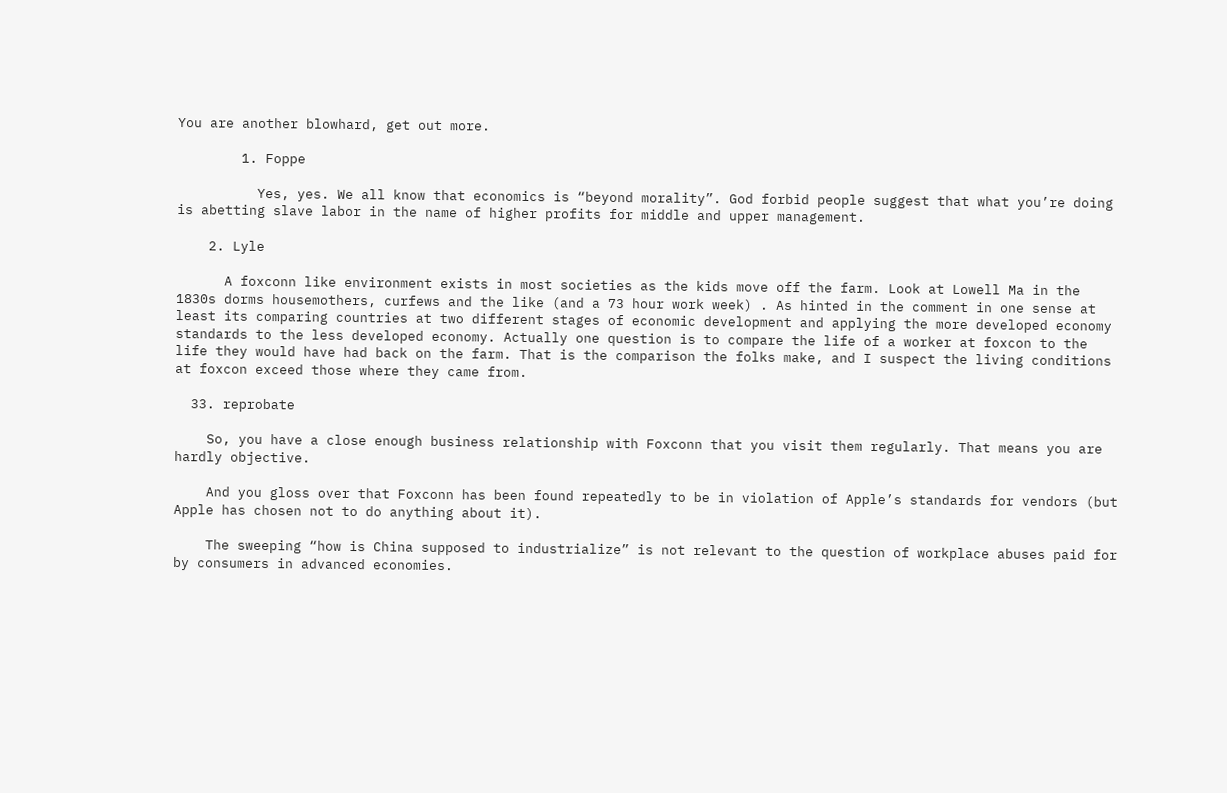You are another blowhard, get out more.

        1. Foppe

          Yes, yes. We all know that economics is “beyond morality”. God forbid people suggest that what you’re doing is abetting slave labor in the name of higher profits for middle and upper management.

    2. Lyle

      A foxconn like environment exists in most societies as the kids move off the farm. Look at Lowell Ma in the 1830s dorms housemothers, curfews and the like (and a 73 hour work week) . As hinted in the comment in one sense at least its comparing countries at two different stages of economic development and applying the more developed economy standards to the less developed economy. Actually one question is to compare the life of a worker at foxcon to the life they would have had back on the farm. That is the comparison the folks make, and I suspect the living conditions at foxcon exceed those where they came from.

  33. reprobate

    So, you have a close enough business relationship with Foxconn that you visit them regularly. That means you are hardly objective.

    And you gloss over that Foxconn has been found repeatedly to be in violation of Apple’s standards for vendors (but Apple has chosen not to do anything about it).

    The sweeping “how is China supposed to industrialize” is not relevant to the question of workplace abuses paid for by consumers in advanced economies.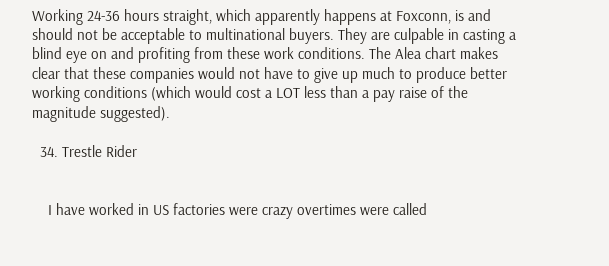Working 24-36 hours straight, which apparently happens at Foxconn, is and should not be acceptable to multinational buyers. They are culpable in casting a blind eye on and profiting from these work conditions. The Alea chart makes clear that these companies would not have to give up much to produce better working conditions (which would cost a LOT less than a pay raise of the magnitude suggested).

  34. Trestle Rider


    I have worked in US factories were crazy overtimes were called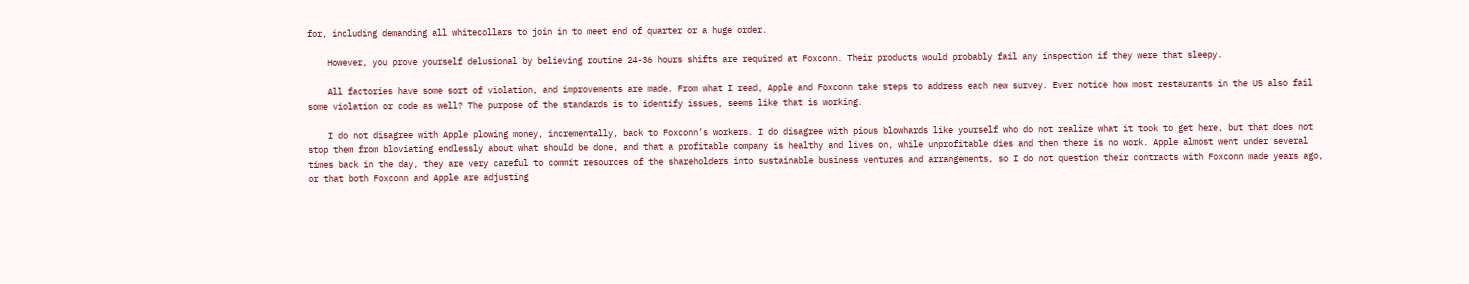for, including demanding all whitecollars to join in to meet end of quarter or a huge order.

    However, you prove yourself delusional by believing routine 24-36 hours shifts are required at Foxconn. Their products would probably fail any inspection if they were that sleepy.

    All factories have some sort of violation, and improvements are made. From what I read, Apple and Foxconn take steps to address each new survey. Ever notice how most restaurants in the US also fail some violation or code as well? The purpose of the standards is to identify issues, seems like that is working.

    I do not disagree with Apple plowing money, incrementally, back to Foxconn’s workers. I do disagree with pious blowhards like yourself who do not realize what it took to get here, but that does not stop them from bloviating endlessly about what should be done, and that a profitable company is healthy and lives on, while unprofitable dies and then there is no work. Apple almost went under several times back in the day, they are very careful to commit resources of the shareholders into sustainable business ventures and arrangements, so I do not question their contracts with Foxconn made years ago, or that both Foxconn and Apple are adjusting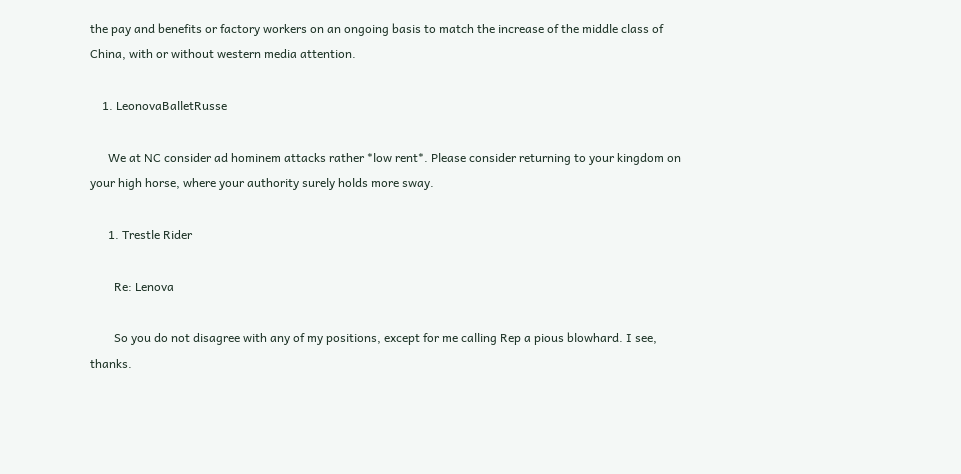the pay and benefits or factory workers on an ongoing basis to match the increase of the middle class of China, with or without western media attention.

    1. LeonovaBalletRusse

      We at NC consider ad hominem attacks rather *low rent*. Please consider returning to your kingdom on your high horse, where your authority surely holds more sway.

      1. Trestle Rider

        Re: Lenova

        So you do not disagree with any of my positions, except for me calling Rep a pious blowhard. I see, thanks.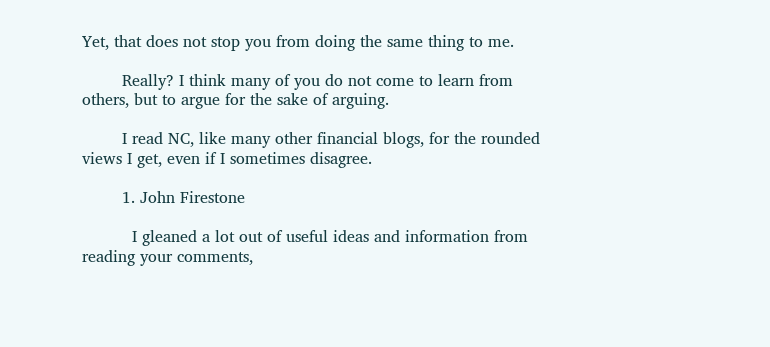Yet, that does not stop you from doing the same thing to me.

        Really? I think many of you do not come to learn from others, but to argue for the sake of arguing.

        I read NC, like many other financial blogs, for the rounded views I get, even if I sometimes disagree.

        1. John Firestone

          I gleaned a lot out of useful ideas and information from reading your comments,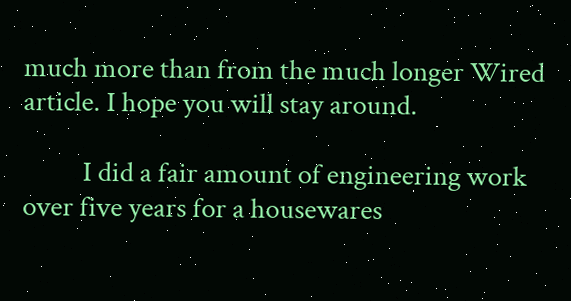much more than from the much longer Wired article. I hope you will stay around.

          I did a fair amount of engineering work over five years for a housewares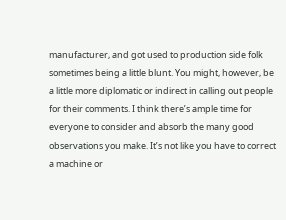manufacturer, and got used to production side folk sometimes being a little blunt. You might, however, be a little more diplomatic or indirect in calling out people for their comments. I think there’s ample time for everyone to consider and absorb the many good observations you make. It’s not like you have to correct a machine or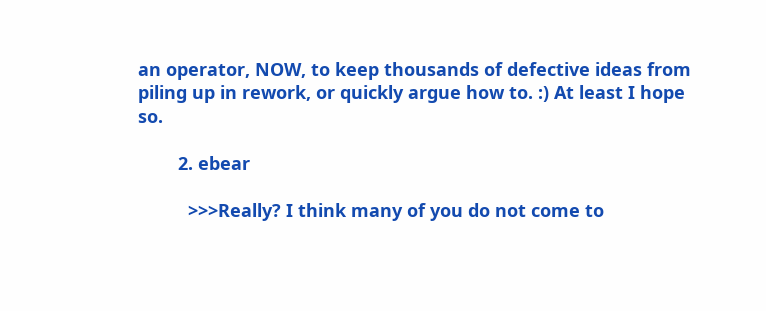an operator, NOW, to keep thousands of defective ideas from piling up in rework, or quickly argue how to. :) At least I hope so.

        2. ebear

          >>>Really? I think many of you do not come to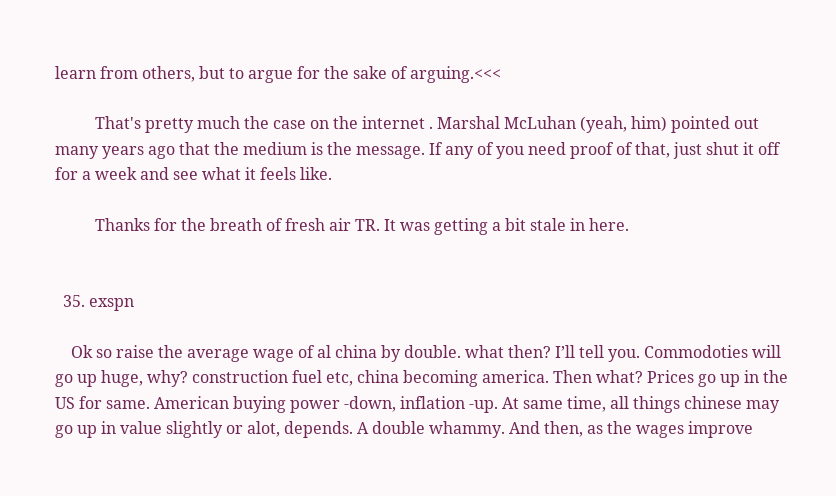learn from others, but to argue for the sake of arguing.<<<

          That's pretty much the case on the internet . Marshal McLuhan (yeah, him) pointed out many years ago that the medium is the message. If any of you need proof of that, just shut it off for a week and see what it feels like.

          Thanks for the breath of fresh air TR. It was getting a bit stale in here.


  35. exspn

    Ok so raise the average wage of al china by double. what then? I’ll tell you. Commodoties will go up huge, why? construction fuel etc, china becoming america. Then what? Prices go up in the US for same. American buying power -down, inflation -up. At same time, all things chinese may go up in value slightly or alot, depends. A double whammy. And then, as the wages improve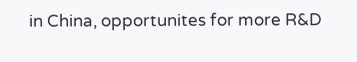in China, opportunites for more R&D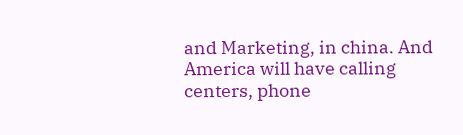and Marketing, in china. And America will have calling centers, phone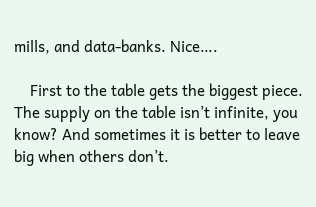mills, and data-banks. Nice….

    First to the table gets the biggest piece. The supply on the table isn’t infinite, you know? And sometimes it is better to leave big when others don’t.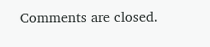Comments are closed.